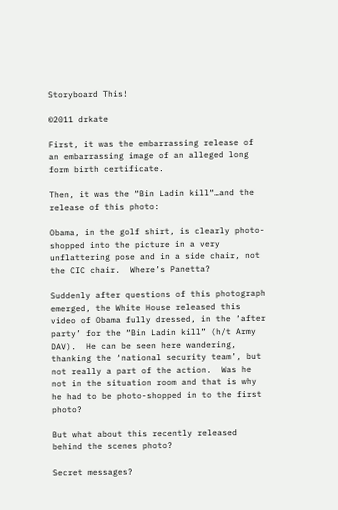Storyboard This!

©2011 drkate

First, it was the embarrassing release of an embarrassing image of an alleged long form birth certificate.

Then, it was the “Bin Ladin kill“…and the release of this photo:

Obama, in the golf shirt, is clearly photo-shopped into the picture in a very unflattering pose and in a side chair, not the CIC chair.  Where’s Panetta?

Suddenly after questions of this photograph emerged, the White House released this video of Obama fully dressed, in the ‘after party’ for the “Bin Ladin kill” (h/t Army DAV).  He can be seen here wandering, thanking the ‘national security team’, but not really a part of the action.  Was he not in the situation room and that is why he had to be photo-shopped in to the first photo?

But what about this recently released behind the scenes photo?

Secret messages?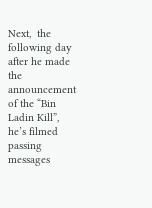Next,  the following day after he made the announcement of the “Bin Ladin Kill”,  he’s filmed passing messages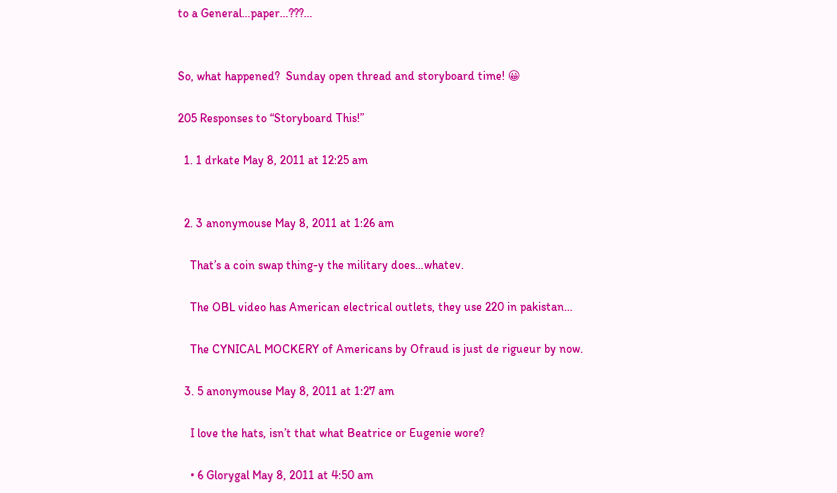to a General…paper…???…


So, what happened?  Sunday open thread and storyboard time! 😀

205 Responses to “Storyboard This!”

  1. 1 drkate May 8, 2011 at 12:25 am


  2. 3 anonymouse May 8, 2011 at 1:26 am

    That’s a coin swap thing-y the military does…whatev.

    The OBL video has American electrical outlets, they use 220 in pakistan…

    The CYNICAL MOCKERY of Americans by Ofraud is just de rigueur by now.

  3. 5 anonymouse May 8, 2011 at 1:27 am

    I love the hats, isn’t that what Beatrice or Eugenie wore?

    • 6 Glorygal May 8, 2011 at 4:50 am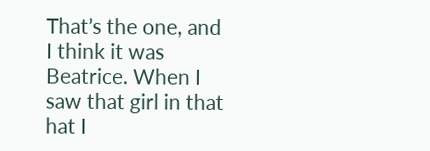That’s the one, and I think it was Beatrice. When I saw that girl in that hat I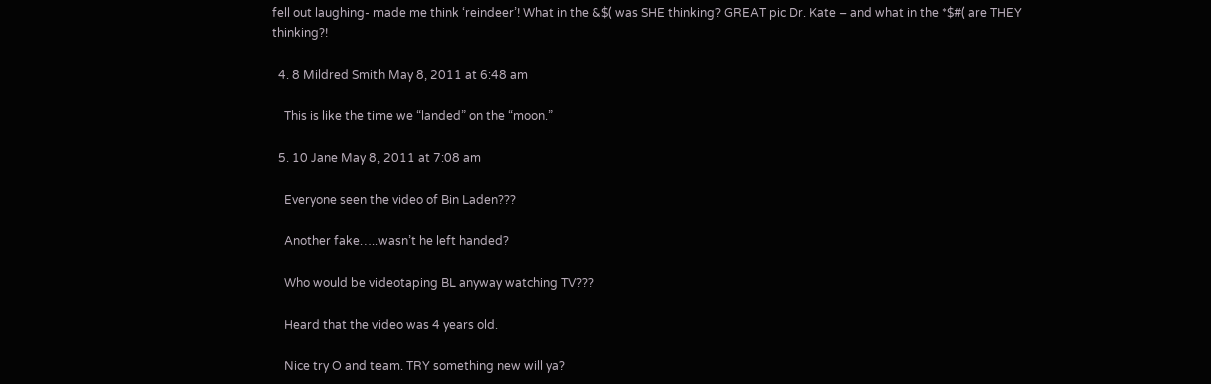fell out laughing- made me think ‘reindeer’! What in the &$( was SHE thinking? GREAT pic Dr. Kate – and what in the *$#( are THEY thinking?!

  4. 8 Mildred Smith May 8, 2011 at 6:48 am

    This is like the time we “landed” on the “moon.”

  5. 10 Jane May 8, 2011 at 7:08 am

    Everyone seen the video of Bin Laden???

    Another fake…..wasn’t he left handed?

    Who would be videotaping BL anyway watching TV???

    Heard that the video was 4 years old.

    Nice try O and team. TRY something new will ya?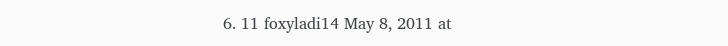6. 11 foxyladi14 May 8, 2011 at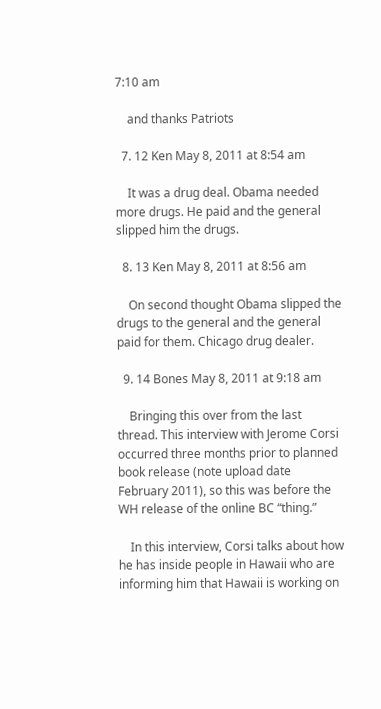7:10 am

    and thanks Patriots

  7. 12 Ken May 8, 2011 at 8:54 am

    It was a drug deal. Obama needed more drugs. He paid and the general slipped him the drugs.

  8. 13 Ken May 8, 2011 at 8:56 am

    On second thought Obama slipped the drugs to the general and the general paid for them. Chicago drug dealer.

  9. 14 Bones May 8, 2011 at 9:18 am

    Bringing this over from the last thread. This interview with Jerome Corsi occurred three months prior to planned book release (note upload date February 2011), so this was before the WH release of the online BC “thing.”

    In this interview, Corsi talks about how he has inside people in Hawaii who are informing him that Hawaii is working on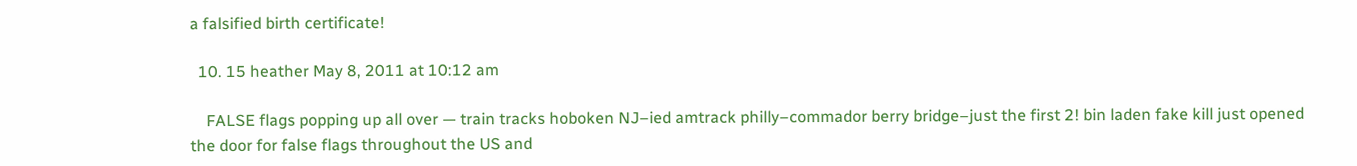a falsified birth certificate!

  10. 15 heather May 8, 2011 at 10:12 am

    FALSE flags popping up all over — train tracks hoboken NJ–ied amtrack philly–commador berry bridge–just the first 2! bin laden fake kill just opened the door for false flags throughout the US and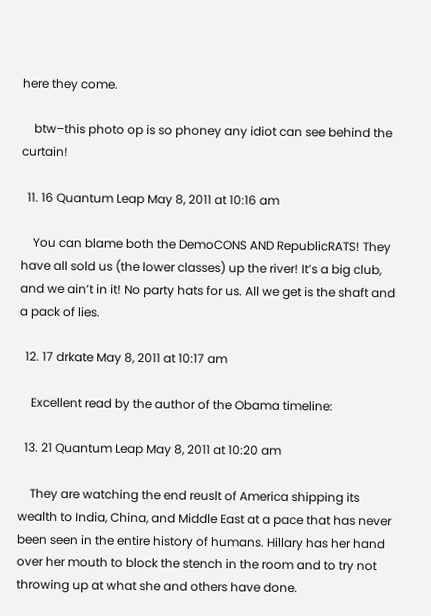here they come.

    btw–this photo op is so phoney any idiot can see behind the curtain!

  11. 16 Quantum Leap May 8, 2011 at 10:16 am

    You can blame both the DemoCONS AND RepublicRATS! They have all sold us (the lower classes) up the river! It’s a big club, and we ain’t in it! No party hats for us. All we get is the shaft and a pack of lies.

  12. 17 drkate May 8, 2011 at 10:17 am

    Excellent read by the author of the Obama timeline:

  13. 21 Quantum Leap May 8, 2011 at 10:20 am

    They are watching the end reuslt of America shipping its wealth to India, China, and Middle East at a pace that has never been seen in the entire history of humans. Hillary has her hand over her mouth to block the stench in the room and to try not throwing up at what she and others have done.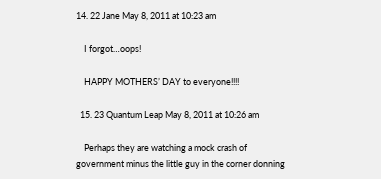14. 22 Jane May 8, 2011 at 10:23 am

    I forgot…oops!

    HAPPY MOTHERS’ DAY to everyone!!!!

  15. 23 Quantum Leap May 8, 2011 at 10:26 am

    Perhaps they are watching a mock crash of government minus the little guy in the corner donning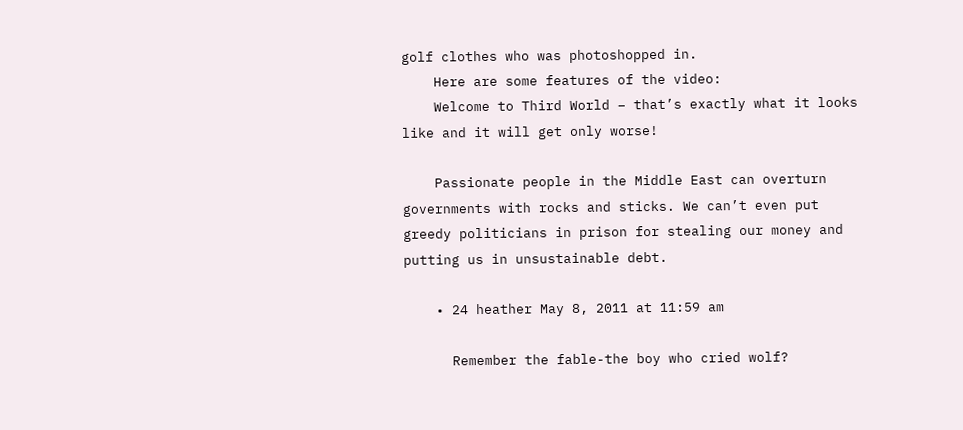golf clothes who was photoshopped in.
    Here are some features of the video:
    Welcome to Third World – that’s exactly what it looks like and it will get only worse!

    Passionate people in the Middle East can overturn governments with rocks and sticks. We can’t even put greedy politicians in prison for stealing our money and putting us in unsustainable debt.

    • 24 heather May 8, 2011 at 11:59 am

      Remember the fable-the boy who cried wolf?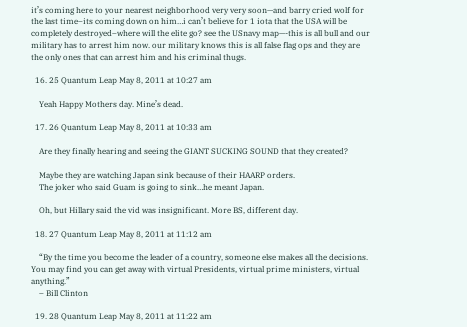it’s coming here to your nearest neighborhood very very soon—and barry cried wolf for the last time–its coming down on him…i can’t believe for 1 iota that the USA will be completely destroyed–where will the elite go? see the USnavy map—-this is all bull and our military has to arrest him now. our military knows this is all false flag ops and they are the only ones that can arrest him and his criminal thugs.

  16. 25 Quantum Leap May 8, 2011 at 10:27 am

    Yeah Happy Mothers day. Mine’s dead.

  17. 26 Quantum Leap May 8, 2011 at 10:33 am

    Are they finally hearing and seeing the GIANT SUCKING SOUND that they created?

    Maybe they are watching Japan sink because of their HAARP orders.
    The joker who said Guam is going to sink…he meant Japan.

    Oh, but Hillary said the vid was insignificant. More BS, different day.

  18. 27 Quantum Leap May 8, 2011 at 11:12 am

    “By the time you become the leader of a country, someone else makes all the decisions. You may find you can get away with virtual Presidents, virtual prime ministers, virtual anything.”
    – Bill Clinton

  19. 28 Quantum Leap May 8, 2011 at 11:22 am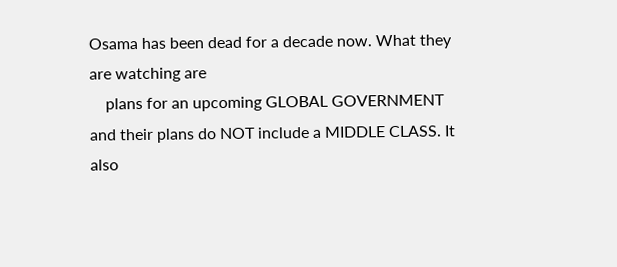Osama has been dead for a decade now. What they are watching are
    plans for an upcoming GLOBAL GOVERNMENT and their plans do NOT include a MIDDLE CLASS. It also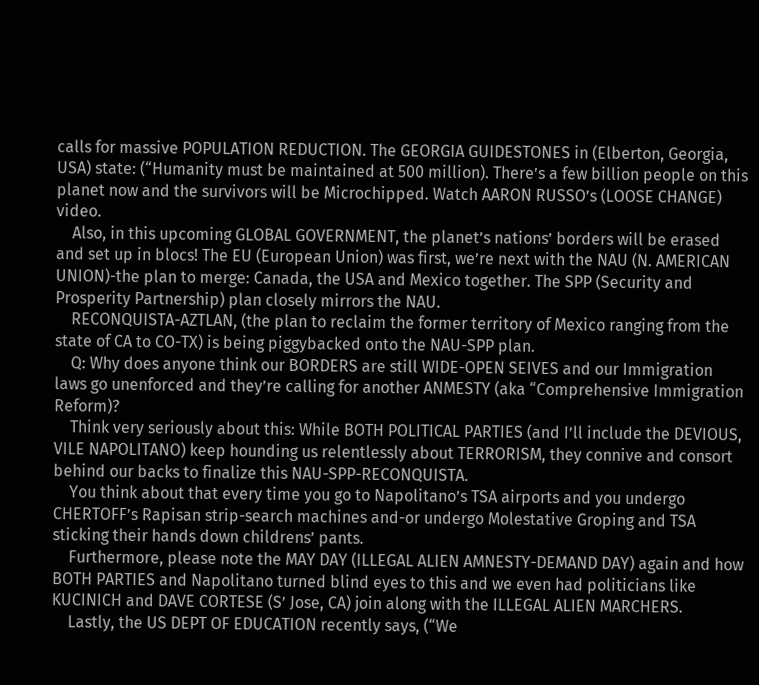calls for massive POPULATION REDUCTION. The GEORGIA GUIDESTONES in (Elberton, Georgia, USA) state: (“Humanity must be maintained at 500 million). There’s a few billion people on this planet now and the survivors will be Microchipped. Watch AARON RUSSO’s (LOOSE CHANGE) video.
    Also, in this upcoming GLOBAL GOVERNMENT, the planet’s nations’ borders will be erased and set up in blocs! The EU (European Union) was first, we’re next with the NAU (N. AMERICAN UNION)-the plan to merge: Canada, the USA and Mexico together. The SPP (Security and Prosperity Partnership) plan closely mirrors the NAU.
    RECONQUISTA-AZTLAN, (the plan to reclaim the former territory of Mexico ranging from the state of CA to CO-TX) is being piggybacked onto the NAU-SPP plan.
    Q: Why does anyone think our BORDERS are still WIDE-OPEN SEIVES and our Immigration laws go unenforced and they’re calling for another ANMESTY (aka “Comprehensive Immigration Reform)?
    Think very seriously about this: While BOTH POLITICAL PARTIES (and I’ll include the DEVIOUS, VILE NAPOLITANO) keep hounding us relentlessly about TERRORISM, they connive and consort behind our backs to finalize this NAU-SPP-RECONQUISTA.
    You think about that every time you go to Napolitano’s TSA airports and you undergo CHERTOFF’s Rapisan strip-search machines and-or undergo Molestative Groping and TSA sticking their hands down childrens’ pants.
    Furthermore, please note the MAY DAY (ILLEGAL ALIEN AMNESTY-DEMAND DAY) again and how BOTH PARTIES and Napolitano turned blind eyes to this and we even had politicians like KUCINICH and DAVE CORTESE (S’ Jose, CA) join along with the ILLEGAL ALIEN MARCHERS.
    Lastly, the US DEPT OF EDUCATION recently says, (“We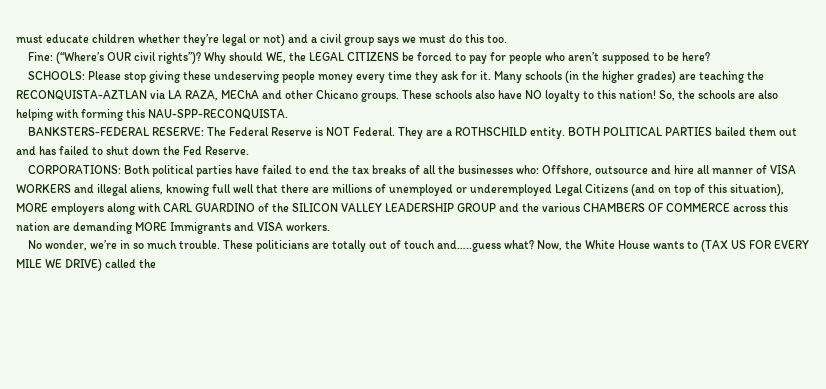must educate children whether they’re legal or not) and a civil group says we must do this too.
    Fine: (“Where’s OUR civil rights”)? Why should WE, the LEGAL CITIZENS be forced to pay for people who aren’t supposed to be here?
    SCHOOLS: Please stop giving these undeserving people money every time they ask for it. Many schools (in the higher grades) are teaching the RECONQUISTA-AZTLAN via LA RAZA, MEChA and other Chicano groups. These schools also have NO loyalty to this nation! So, the schools are also helping with forming this NAU-SPP-RECONQUISTA.
    BANKSTERS-FEDERAL RESERVE: The Federal Reserve is NOT Federal. They are a ROTHSCHILD entity. BOTH POLITICAL PARTIES bailed them out and has failed to shut down the Fed Reserve.
    CORPORATIONS: Both political parties have failed to end the tax breaks of all the businesses who: Offshore, outsource and hire all manner of VISA WORKERS and illegal aliens, knowing full well that there are millions of unemployed or underemployed Legal Citizens (and on top of this situation), MORE employers along with CARL GUARDINO of the SILICON VALLEY LEADERSHIP GROUP and the various CHAMBERS OF COMMERCE across this nation are demanding MORE Immigrants and VISA workers.
    No wonder, we’re in so much trouble. These politicians are totally out of touch and…..guess what? Now, the White House wants to (TAX US FOR EVERY MILE WE DRIVE) called the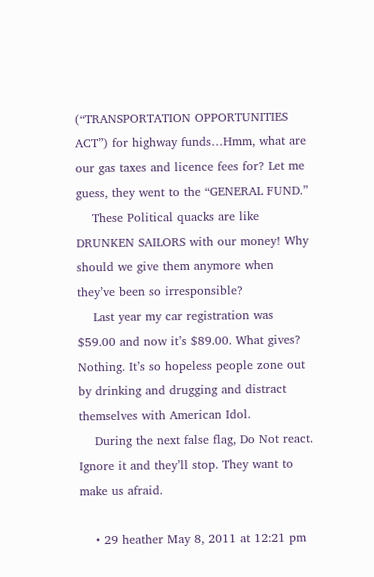(“TRANSPORTATION OPPORTUNITIES ACT”) for highway funds…Hmm, what are our gas taxes and licence fees for? Let me guess, they went to the “GENERAL FUND.”
    These Political quacks are like DRUNKEN SAILORS with our money! Why should we give them anymore when they’ve been so irresponsible?
    Last year my car registration was $59.00 and now it’s $89.00. What gives? Nothing. It’s so hopeless people zone out by drinking and drugging and distract themselves with American Idol.
    During the next false flag, Do Not react. Ignore it and they’ll stop. They want to make us afraid.

    • 29 heather May 8, 2011 at 12:21 pm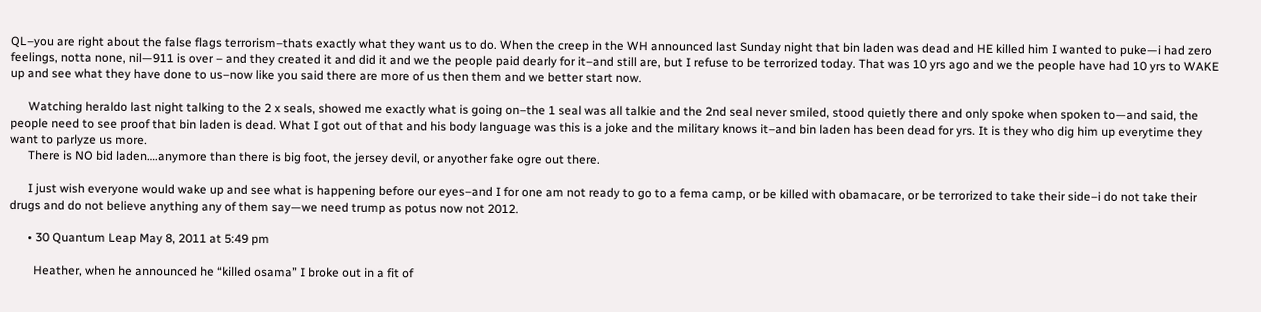QL–you are right about the false flags terrorism–thats exactly what they want us to do. When the creep in the WH announced last Sunday night that bin laden was dead and HE killed him I wanted to puke—i had zero feelings, notta none, nil—911 is over – and they created it and did it and we the people paid dearly for it–and still are, but I refuse to be terrorized today. That was 10 yrs ago and we the people have had 10 yrs to WAKE up and see what they have done to us–now like you said there are more of us then them and we better start now.

      Watching heraldo last night talking to the 2 x seals, showed me exactly what is going on–the 1 seal was all talkie and the 2nd seal never smiled, stood quietly there and only spoke when spoken to—and said, the people need to see proof that bin laden is dead. What I got out of that and his body language was this is a joke and the military knows it–and bin laden has been dead for yrs. It is they who dig him up everytime they want to parlyze us more.
      There is NO bid laden….anymore than there is big foot, the jersey devil, or anyother fake ogre out there.

      I just wish everyone would wake up and see what is happening before our eyes–and I for one am not ready to go to a fema camp, or be killed with obamacare, or be terrorized to take their side–i do not take their drugs and do not believe anything any of them say—we need trump as potus now not 2012.

      • 30 Quantum Leap May 8, 2011 at 5:49 pm

        Heather, when he announced he “killed osama” I broke out in a fit of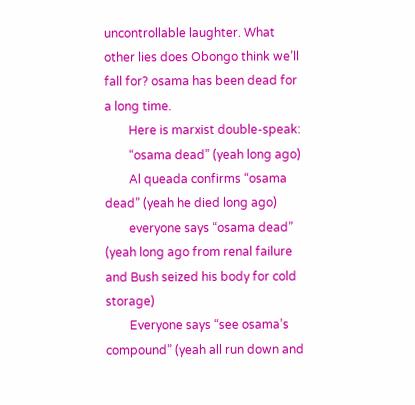uncontrollable laughter. What other lies does Obongo think we’ll fall for? osama has been dead for a long time.
        Here is marxist double-speak:
        “osama dead” (yeah long ago)
        Al queada confirms “osama dead” (yeah he died long ago)
        everyone says “osama dead” (yeah long ago from renal failure and Bush seized his body for cold storage)
        Everyone says “see osama’s compound” (yeah all run down and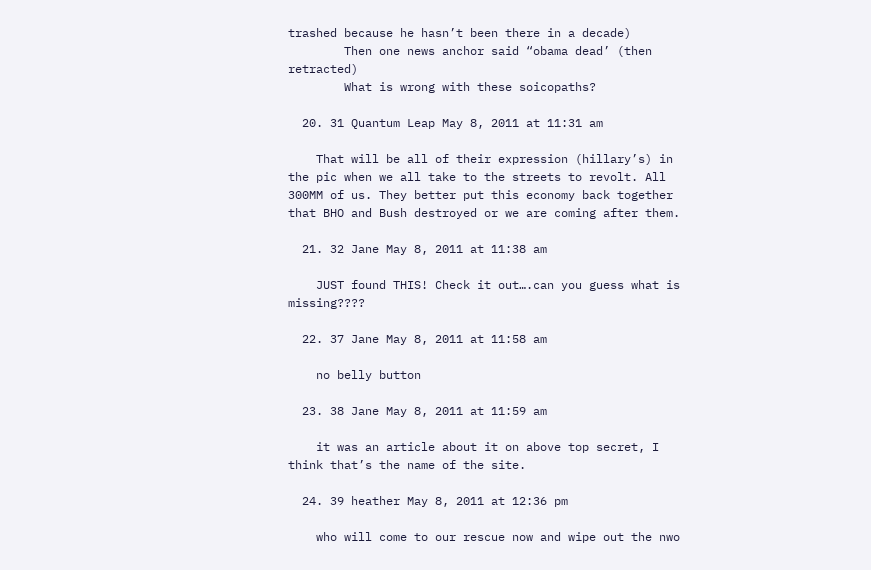trashed because he hasn’t been there in a decade)
        Then one news anchor said “obama dead’ (then retracted)
        What is wrong with these soicopaths?

  20. 31 Quantum Leap May 8, 2011 at 11:31 am

    That will be all of their expression (hillary’s) in the pic when we all take to the streets to revolt. All 300MM of us. They better put this economy back together that BHO and Bush destroyed or we are coming after them.

  21. 32 Jane May 8, 2011 at 11:38 am

    JUST found THIS! Check it out….can you guess what is missing????

  22. 37 Jane May 8, 2011 at 11:58 am

    no belly button

  23. 38 Jane May 8, 2011 at 11:59 am

    it was an article about it on above top secret, I think that’s the name of the site.

  24. 39 heather May 8, 2011 at 12:36 pm

    who will come to our rescue now and wipe out the nwo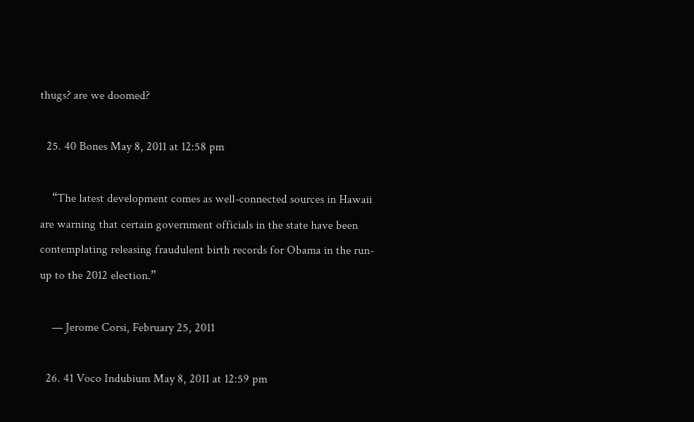thugs? are we doomed?

  25. 40 Bones May 8, 2011 at 12:58 pm

    “The latest development comes as well-connected sources in Hawaii are warning that certain government officials in the state have been contemplating releasing fraudulent birth records for Obama in the run-up to the 2012 election.”

    — Jerome Corsi, February 25, 2011

  26. 41 Voco Indubium May 8, 2011 at 12:59 pm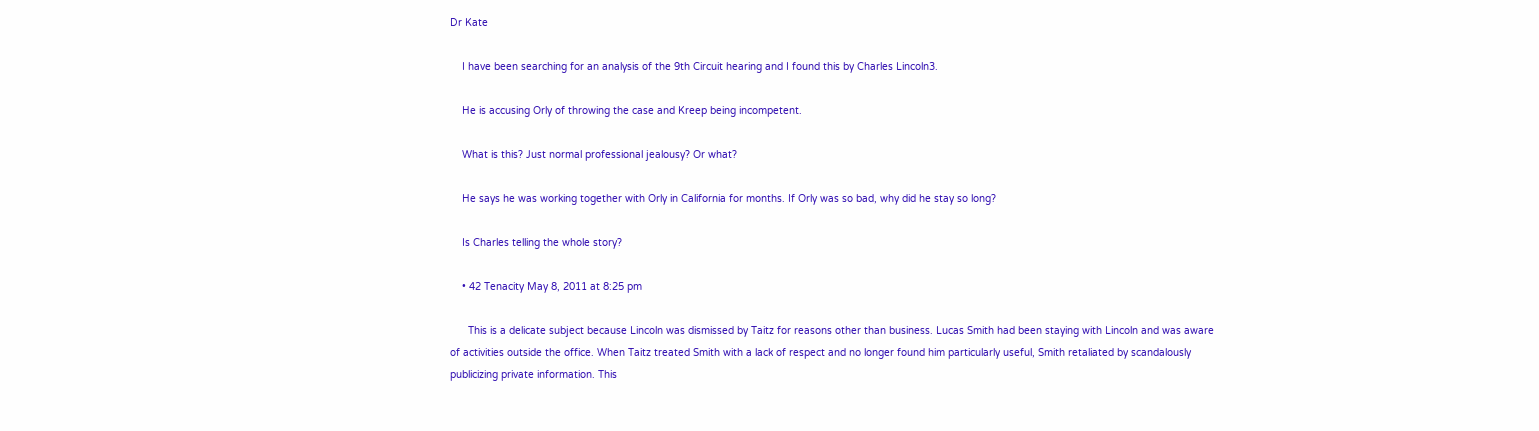Dr Kate

    I have been searching for an analysis of the 9th Circuit hearing and I found this by Charles Lincoln3.

    He is accusing Orly of throwing the case and Kreep being incompetent.

    What is this? Just normal professional jealousy? Or what?

    He says he was working together with Orly in California for months. If Orly was so bad, why did he stay so long?

    Is Charles telling the whole story?

    • 42 Tenacity May 8, 2011 at 8:25 pm

      This is a delicate subject because Lincoln was dismissed by Taitz for reasons other than business. Lucas Smith had been staying with Lincoln and was aware of activities outside the office. When Taitz treated Smith with a lack of respect and no longer found him particularly useful, Smith retaliated by scandalously publicizing private information. This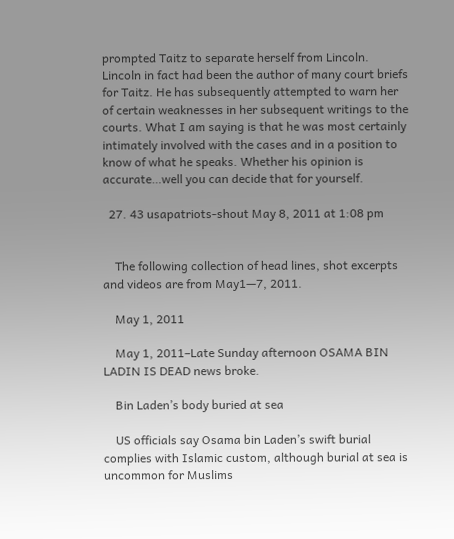prompted Taitz to separate herself from Lincoln. Lincoln in fact had been the author of many court briefs for Taitz. He has subsequently attempted to warn her of certain weaknesses in her subsequent writings to the courts. What I am saying is that he was most certainly intimately involved with the cases and in a position to know of what he speaks. Whether his opinion is accurate…well you can decide that for yourself.

  27. 43 usapatriots-shout May 8, 2011 at 1:08 pm


    The following collection of head lines, shot excerpts and videos are from May1—7, 2011.

    May 1, 2011

    May 1, 2011–Late Sunday afternoon OSAMA BIN LADIN IS DEAD news broke.

    Bin Laden’s body buried at sea

    US officials say Osama bin Laden’s swift burial complies with Islamic custom, although burial at sea is uncommon for Muslims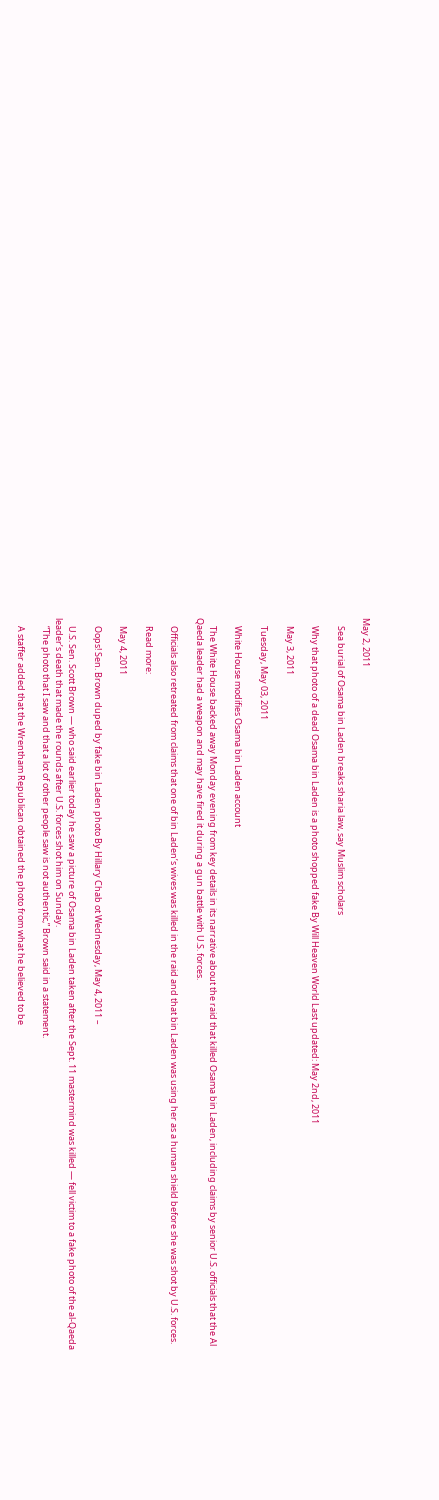May 2, 2011

    Sea burial of Osama bin Laden breaks sharia law, say Muslim scholars

    Why that photo of a dead Osama bin Laden is a photo shopped fake By Will Heaven World Last updated: May 2nd, 2011

    May 3, 2011

    Tuesday, May 03, 2011

    White House modifies Osama bin Laden account

    The White House backed away Monday evening from key details in its narrative about the raid that killed Osama bin Laden, including claims by senior U.S. officials that the Al Qaeda leader had a weapon and may have fired it during a gun battle with U.S. forces.

    Officials also retreated from claims that one of bin Laden’s wives was killed in the raid and that bin Laden was using her as a human shield before she was shot by U.S. forces.

    Read more:

    May 4, 2011

    Oops! Sen. Brown duped by fake bin Laden photo By Hillary Chab ot Wednesday, May 4, 2011 –

    U.S. Sen. Scott Brown — who said earlier today he saw a picture of Osama bin Laden taken after the Sept. 11 mastermind was killed — fell victim to a fake photo of the al-Qaeda leader’s death that made the rounds after U.S. forces shot him on Sunday.
    “The photo that I saw and that a lot of other people saw is not authentic,” Brown said in a statement.

    A staffer added that the Wrentham Republican obtained the photo from what he believed to be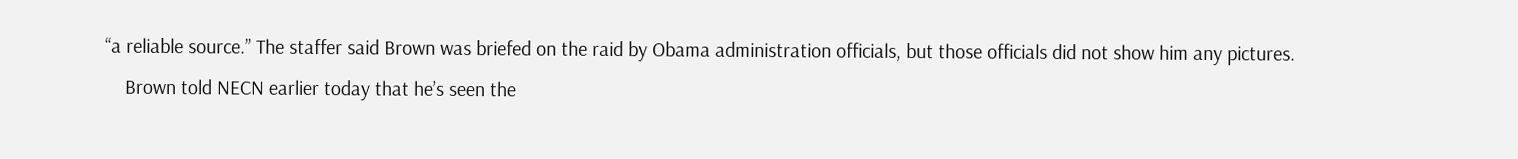“a reliable source.” The staffer said Brown was briefed on the raid by Obama administration officials, but those officials did not show him any pictures.
    Brown told NECN earlier today that he’s seen the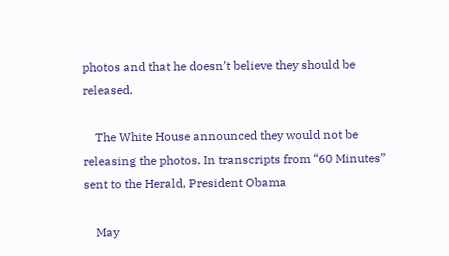photos and that he doesn’t believe they should be released.

    The White House announced they would not be releasing the photos. In transcripts from “60 Minutes” sent to the Herald, President Obama

    May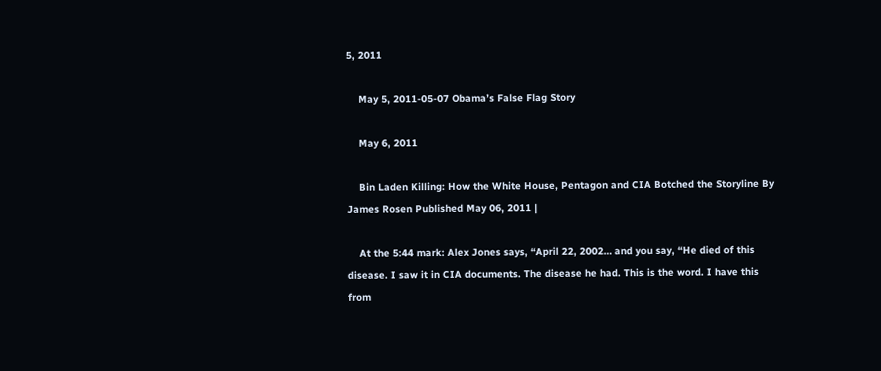5, 2011

    May 5, 2011-05-07 Obama’s False Flag Story

    May 6, 2011

    Bin Laden Killing: How the White House, Pentagon and CIA Botched the Storyline By James Rosen Published May 06, 2011 |

    At the 5:44 mark: Alex Jones says, “April 22, 2002… and you say, “He died of this disease. I saw it in CIA documents. The disease he had. This is the word. I have this from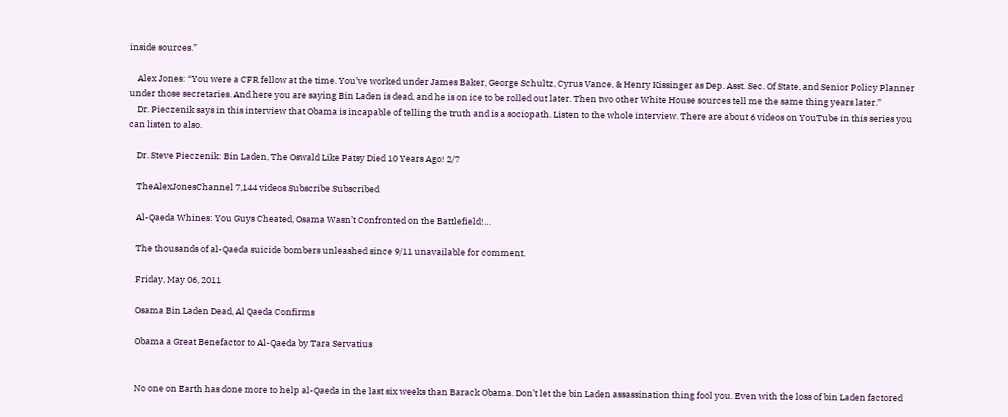inside sources.”

    Alex Jones: “You were a CFR fellow at the time. You’ve worked under James Baker, George Schultz, Cyrus Vance, & Henry Kissinger as Dep. Asst. Sec. Of State, and Senior Policy Planner under those secretaries. And here you are saying Bin Laden is dead, and he is on ice to be rolled out later. Then two other White House sources tell me the same thing years later.”
    Dr. Pieczenik says in this interview that Obama is incapable of telling the truth and is a sociopath. Listen to the whole interview. There are about 6 videos on YouTube in this series you can listen to also.

    Dr. Steve Pieczenik: Bin Laden, The Oswald Like Patsy Died 10 Years Ago! 2/7

    TheAlexJonesChannel 7,144 videos Subscribe Subscribed

    Al-Qaeda Whines: You Guys Cheated, Osama Wasn’t Confronted on the Battlefield!…

    The thousands of al-Qaeda suicide bombers unleashed since 9/11 unavailable for comment.

    Friday, May 06, 2011

    Osama Bin Laden Dead, Al Qaeda Confirms

    Obama a Great Benefactor to Al-Qaeda by Tara Servatius


    No one on Earth has done more to help al-Qaeda in the last six weeks than Barack Obama. Don’t let the bin Laden assassination thing fool you. Even with the loss of bin Laden factored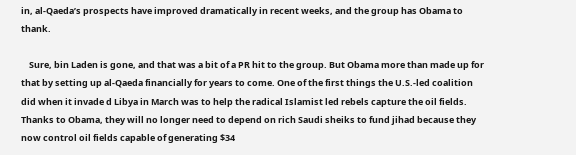in, al-Qaeda’s prospects have improved dramatically in recent weeks, and the group has Obama to thank.

    Sure, bin Laden is gone, and that was a bit of a PR hit to the group. But Obama more than made up for that by setting up al-Qaeda financially for years to come. One of the first things the U.S.-led coalition did when it invade d Libya in March was to help the radical Islamist led rebels capture the oil fields. Thanks to Obama, they will no longer need to depend on rich Saudi sheiks to fund jihad because they now control oil fields capable of generating $34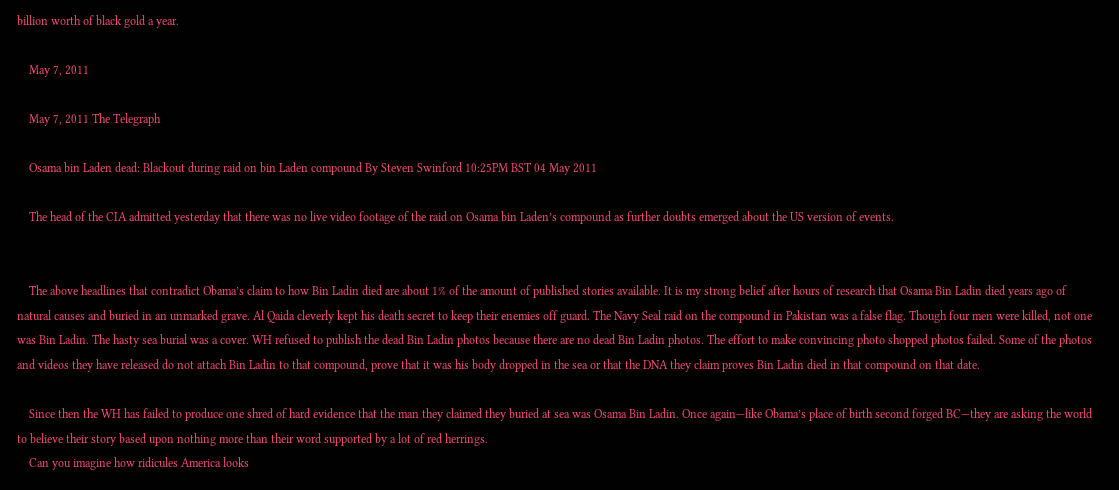billion worth of black gold a year.

    May 7, 2011

    May 7, 2011 The Telegraph

    Osama bin Laden dead: Blackout during raid on bin Laden compound By Steven Swinford 10:25PM BST 04 May 2011

    The head of the CIA admitted yesterday that there was no live video footage of the raid on Osama bin Laden’s compound as further doubts emerged about the US version of events.


    The above headlines that contradict Obama’s claim to how Bin Ladin died are about 1% of the amount of published stories available. It is my strong belief after hours of research that Osama Bin Ladin died years ago of natural causes and buried in an unmarked grave. Al Qaida cleverly kept his death secret to keep their enemies off guard. The Navy Seal raid on the compound in Pakistan was a false flag. Though four men were killed, not one was Bin Ladin. The hasty sea burial was a cover. WH refused to publish the dead Bin Ladin photos because there are no dead Bin Ladin photos. The effort to make convincing photo shopped photos failed. Some of the photos and videos they have released do not attach Bin Ladin to that compound, prove that it was his body dropped in the sea or that the DNA they claim proves Bin Ladin died in that compound on that date.

    Since then the WH has failed to produce one shred of hard evidence that the man they claimed they buried at sea was Osama Bin Ladin. Once again—like Obama’s place of birth second forged BC—they are asking the world to believe their story based upon nothing more than their word supported by a lot of red herrings.
    Can you imagine how ridicules America looks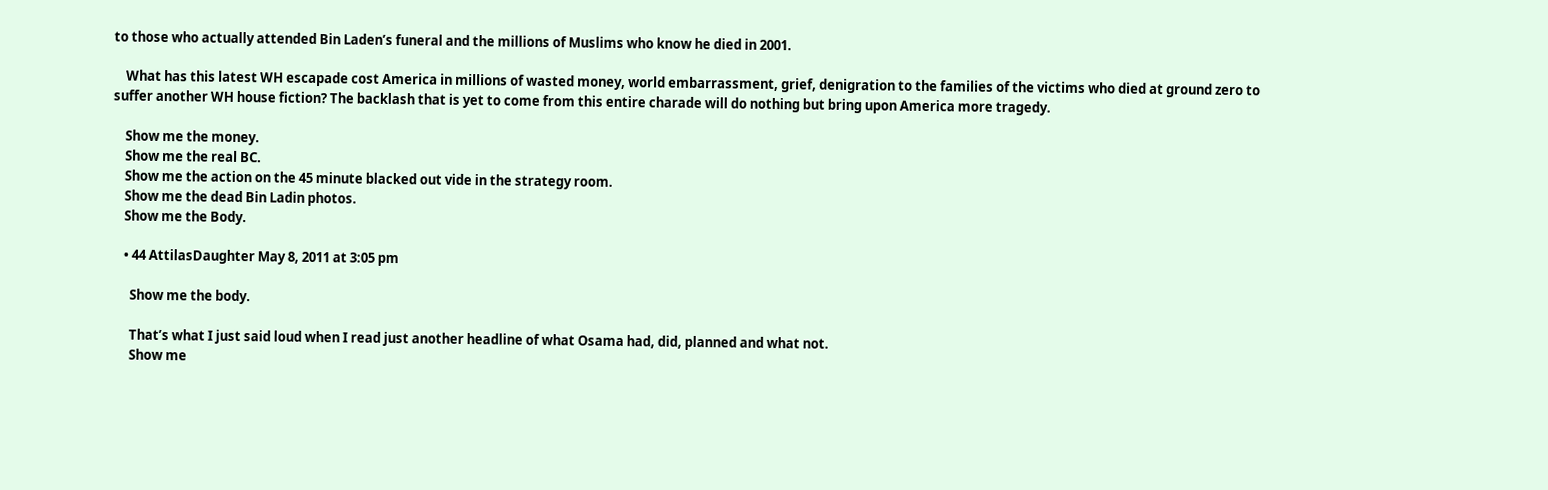to those who actually attended Bin Laden’s funeral and the millions of Muslims who know he died in 2001.

    What has this latest WH escapade cost America in millions of wasted money, world embarrassment, grief, denigration to the families of the victims who died at ground zero to suffer another WH house fiction? The backlash that is yet to come from this entire charade will do nothing but bring upon America more tragedy.

    Show me the money.
    Show me the real BC.
    Show me the action on the 45 minute blacked out vide in the strategy room.
    Show me the dead Bin Ladin photos.
    Show me the Body.

    • 44 AttilasDaughter May 8, 2011 at 3:05 pm

      Show me the body.

      That’s what I just said loud when I read just another headline of what Osama had, did, planned and what not.
      Show me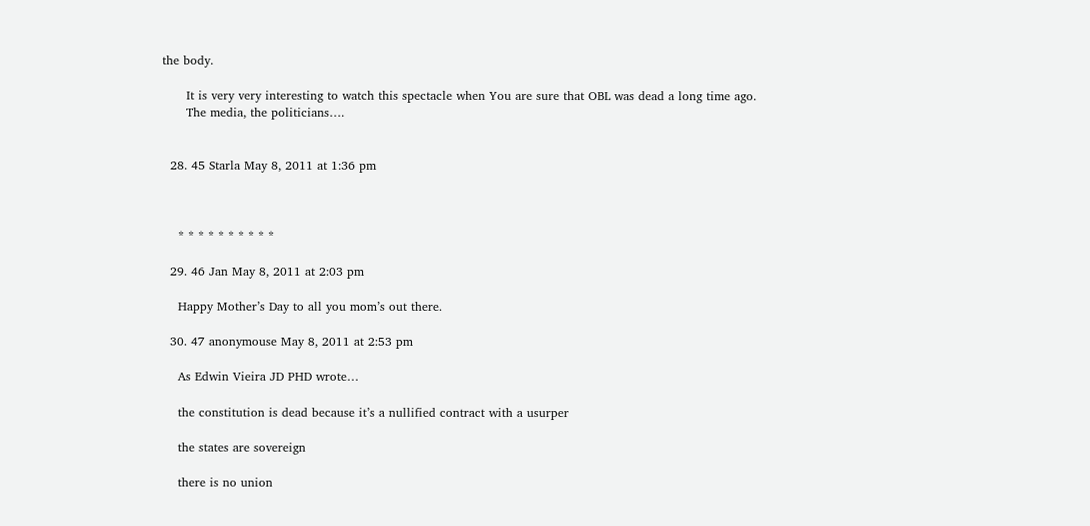the body.

      It is very very interesting to watch this spectacle when You are sure that OBL was dead a long time ago.
      The media, the politicians….


  28. 45 Starla May 8, 2011 at 1:36 pm



    * * * * * * * * * *

  29. 46 Jan May 8, 2011 at 2:03 pm

    Happy Mother’s Day to all you mom’s out there.

  30. 47 anonymouse May 8, 2011 at 2:53 pm

    As Edwin Vieira JD PHD wrote…

    the constitution is dead because it’s a nullified contract with a usurper

    the states are sovereign

    there is no union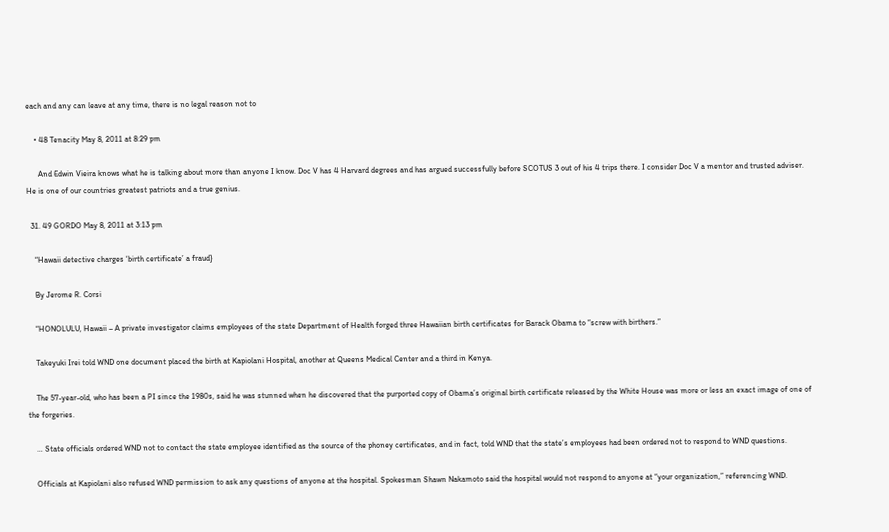each and any can leave at any time, there is no legal reason not to

    • 48 Tenacity May 8, 2011 at 8:29 pm

      And Edwin Vieira knows what he is talking about more than anyone I know. Doc V has 4 Harvard degrees and has argued successfully before SCOTUS 3 out of his 4 trips there. I consider Doc V a mentor and trusted adviser. He is one of our countries greatest patriots and a true genius.

  31. 49 GORDO May 8, 2011 at 3:13 pm

    “Hawaii detective charges ‘birth certificate’ a fraud}

    By Jerome R. Corsi

    “HONOLULU, Hawaii – A private investigator claims employees of the state Department of Health forged three Hawaiian birth certificates for Barack Obama to “screw with birthers.”

    Takeyuki Irei told WND one document placed the birth at Kapiolani Hospital, another at Queens Medical Center and a third in Kenya.

    The 57-year-old, who has been a PI since the 1980s, said he was stunned when he discovered that the purported copy of Obama’s original birth certificate released by the White House was more or less an exact image of one of the forgeries.

    … State officials ordered WND not to contact the state employee identified as the source of the phoney certificates, and in fact, told WND that the state’s employees had been ordered not to respond to WND questions.

    Officials at Kapiolani also refused WND permission to ask any questions of anyone at the hospital. Spokesman Shawn Nakamoto said the hospital would not respond to anyone at “your organization,” referencing WND.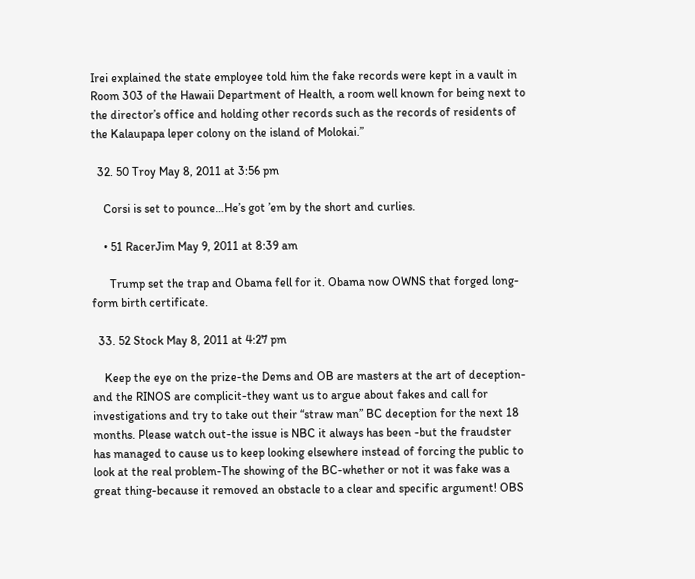Irei explained the state employee told him the fake records were kept in a vault in Room 303 of the Hawaii Department of Health, a room well known for being next to the director’s office and holding other records such as the records of residents of the Kalaupapa leper colony on the island of Molokai.”

  32. 50 Troy May 8, 2011 at 3:56 pm

    Corsi is set to pounce…He’s got ’em by the short and curlies.

    • 51 RacerJim May 9, 2011 at 8:39 am

      Trump set the trap and Obama fell for it. Obama now OWNS that forged long-form birth certificate.

  33. 52 Stock May 8, 2011 at 4:27 pm

    Keep the eye on the prize-the Dems and OB are masters at the art of deception-and the RINOS are complicit-they want us to argue about fakes and call for investigations and try to take out their “straw man” BC deception for the next 18 months. Please watch out-the issue is NBC it always has been -but the fraudster has managed to cause us to keep looking elsewhere instead of forcing the public to look at the real problem-The showing of the BC-whether or not it was fake was a great thing-because it removed an obstacle to a clear and specific argument! OBS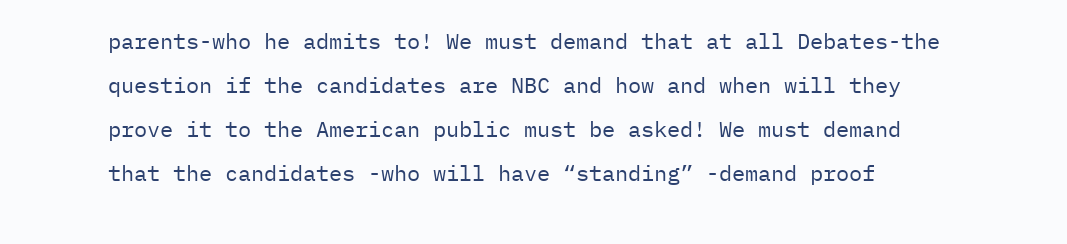parents-who he admits to! We must demand that at all Debates-the question if the candidates are NBC and how and when will they prove it to the American public must be asked! We must demand that the candidates -who will have “standing” -demand proof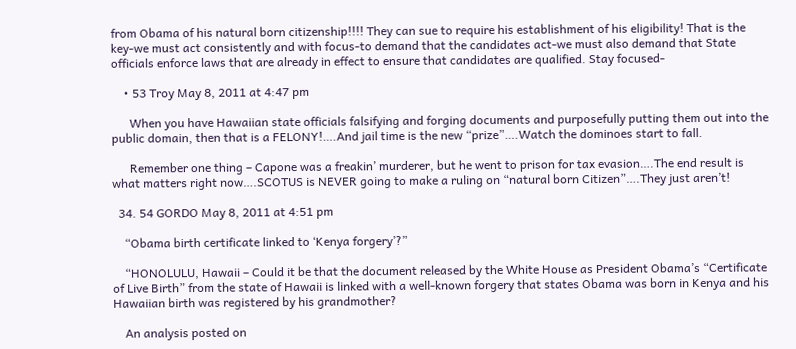from Obama of his natural born citizenship!!!! They can sue to require his establishment of his eligibility! That is the key-we must act consistently and with focus-to demand that the candidates act-we must also demand that State officials enforce laws that are already in effect to ensure that candidates are qualified. Stay focused-

    • 53 Troy May 8, 2011 at 4:47 pm

      When you have Hawaiian state officials falsifying and forging documents and purposefully putting them out into the public domain, then that is a FELONY!….And jail time is the new “prize”….Watch the dominoes start to fall.

      Remember one thing – Capone was a freakin’ murderer, but he went to prison for tax evasion….The end result is what matters right now….SCOTUS is NEVER going to make a ruling on “natural born Citizen”….They just aren’t!

  34. 54 GORDO May 8, 2011 at 4:51 pm

    “Obama birth certificate linked to ‘Kenya forgery’?”

    “HONOLULU, Hawaii – Could it be that the document released by the White House as President Obama’s “Certificate of Live Birth” from the state of Hawaii is linked with a well-known forgery that states Obama was born in Kenya and his Hawaiian birth was registered by his grandmother?

    An analysis posted on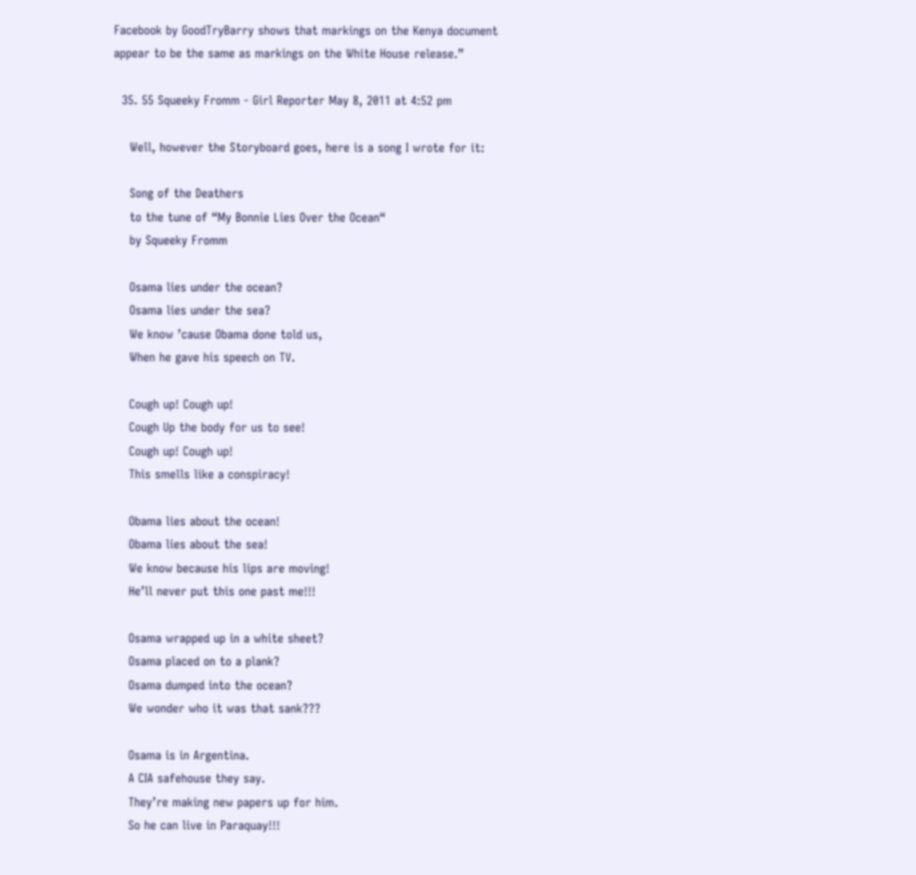Facebook by GoodTryBarry shows that markings on the Kenya document appear to be the same as markings on the White House release.”

  35. 55 Squeeky Fromm - Girl Reporter May 8, 2011 at 4:52 pm

    Well, however the Storyboard goes, here is a song I wrote for it:

    Song of the Deathers
    to the tune of “My Bonnie Lies Over the Ocean“
    by Squeeky Fromm

    Osama lies under the ocean?
    Osama lies under the sea?
    We know ’cause Obama done told us,
    When he gave his speech on TV.

    Cough up! Cough up!
    Cough Up the body for us to see!
    Cough up! Cough up!
    This smells like a conspiracy!

    Obama lies about the ocean!
    Obama lies about the sea!
    We know because his lips are moving!
    He’ll never put this one past me!!!

    Osama wrapped up in a white sheet?
    Osama placed on to a plank?
    Osama dumped into the ocean?
    We wonder who it was that sank???

    Osama is in Argentina.
    A CIA safehouse they say.
    They’re making new papers up for him.
    So he can live in Paraquay!!!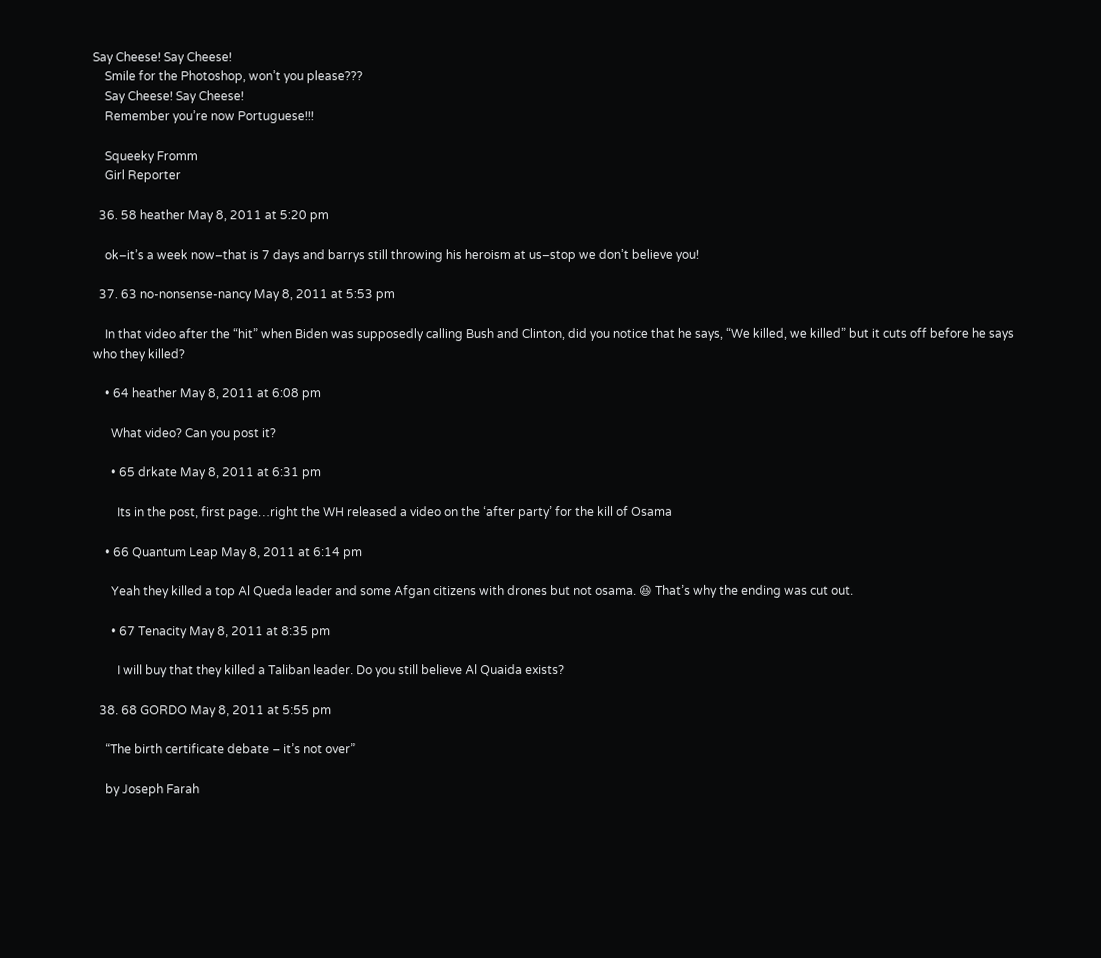Say Cheese! Say Cheese!
    Smile for the Photoshop, won’t you please???
    Say Cheese! Say Cheese!
    Remember you’re now Portuguese!!!

    Squeeky Fromm
    Girl Reporter

  36. 58 heather May 8, 2011 at 5:20 pm

    ok–it’s a week now–that is 7 days and barrys still throwing his heroism at us–stop we don’t believe you!

  37. 63 no-nonsense-nancy May 8, 2011 at 5:53 pm

    In that video after the “hit” when Biden was supposedly calling Bush and Clinton, did you notice that he says, “We killed, we killed” but it cuts off before he says who they killed?

    • 64 heather May 8, 2011 at 6:08 pm

      What video? Can you post it?

      • 65 drkate May 8, 2011 at 6:31 pm

        Its in the post, first page…right the WH released a video on the ‘after party’ for the kill of Osama

    • 66 Quantum Leap May 8, 2011 at 6:14 pm

      Yeah they killed a top Al Queda leader and some Afgan citizens with drones but not osama. 😆 That’s why the ending was cut out.

      • 67 Tenacity May 8, 2011 at 8:35 pm

        I will buy that they killed a Taliban leader. Do you still believe Al Quaida exists?

  38. 68 GORDO May 8, 2011 at 5:55 pm

    “The birth certificate debate – it’s not over”

    by Joseph Farah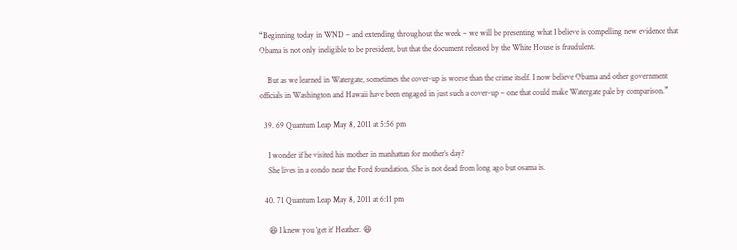“Beginning today in WND – and extending throughout the week – we will be presenting what I believe is compelling new evidence that Obama is not only ineligible to be president, but that the document released by the White House is fraudulent.

    But as we learned in Watergate, sometimes the cover-up is worse than the crime itself. I now believe Obama and other government officials in Washington and Hawaii have been engaged in just such a cover-up – one that could make Watergate pale by comparison.”

  39. 69 Quantum Leap May 8, 2011 at 5:56 pm

    I wonder if he visited his mother in manhattan for mother’s day?
    She lives in a condo near the Ford foundation. She is not dead from long ago but osama is.

  40. 71 Quantum Leap May 8, 2011 at 6:11 pm

    😆 I knew you ‘get it’ Heather. 😆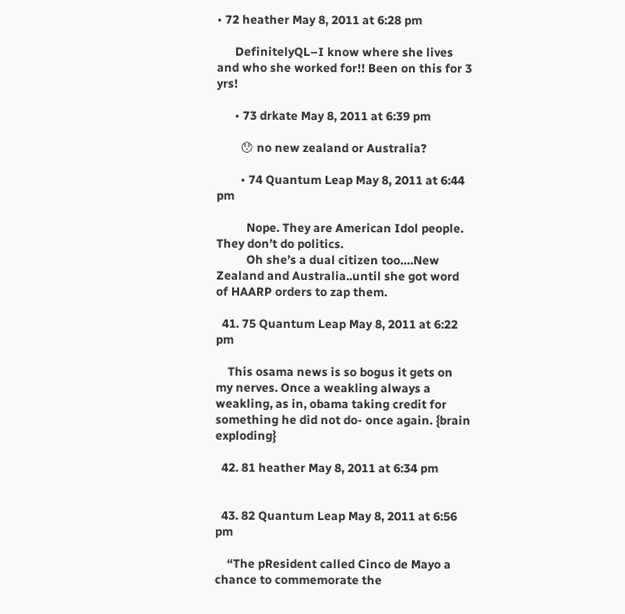• 72 heather May 8, 2011 at 6:28 pm

      DefinitelyQL–I know where she lives and who she worked for!! Been on this for 3 yrs!

      • 73 drkate May 8, 2011 at 6:39 pm

        😯 no new zealand or Australia?

        • 74 Quantum Leap May 8, 2011 at 6:44 pm

          Nope. They are American Idol people. They don’t do politics.
          Oh she’s a dual citizen too….New Zealand and Australia..until she got word of HAARP orders to zap them.

  41. 75 Quantum Leap May 8, 2011 at 6:22 pm

    This osama news is so bogus it gets on my nerves. Once a weakling always a weakling, as in, obama taking credit for something he did not do- once again. {brain exploding}

  42. 81 heather May 8, 2011 at 6:34 pm


  43. 82 Quantum Leap May 8, 2011 at 6:56 pm

    “The pResident called Cinco de Mayo a chance to commemorate the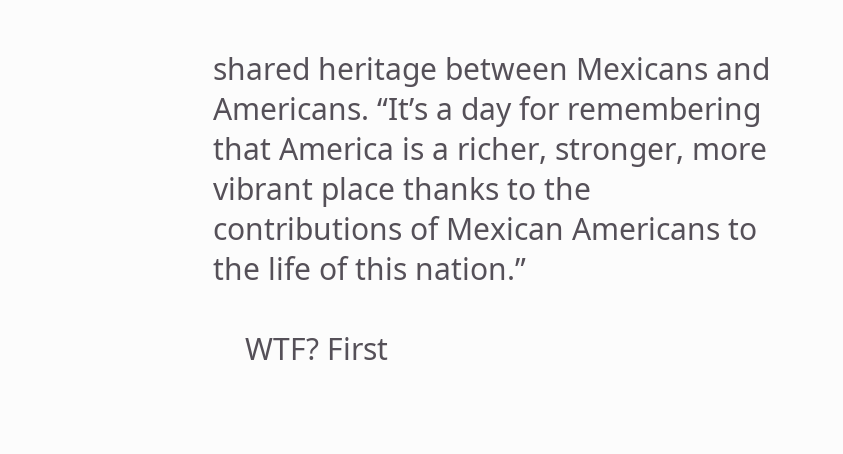shared heritage between Mexicans and Americans. “It’s a day for remembering that America is a richer, stronger, more vibrant place thanks to the contributions of Mexican Americans to the life of this nation.”

    WTF? First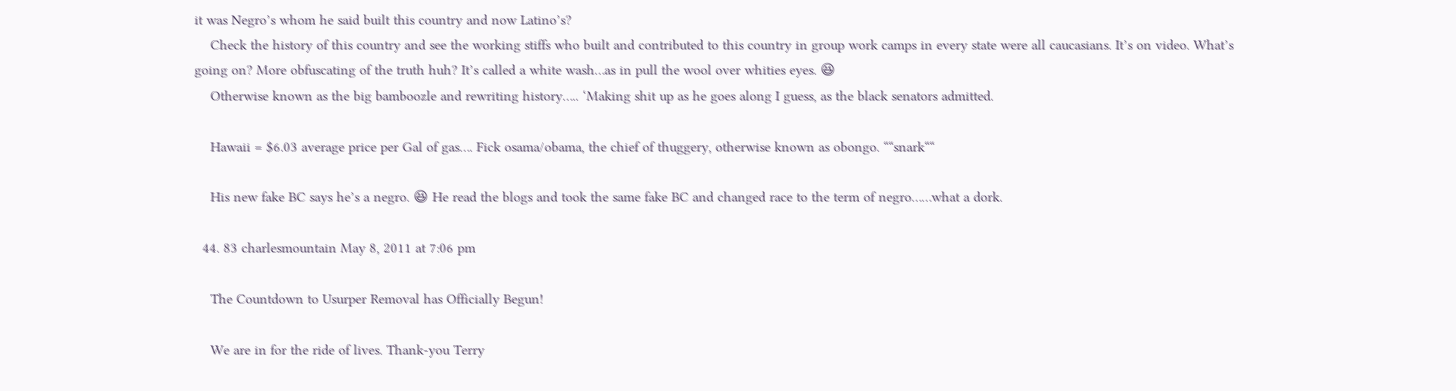it was Negro’s whom he said built this country and now Latino’s?
    Check the history of this country and see the working stiffs who built and contributed to this country in group work camps in every state were all caucasians. It’s on video. What’s going on? More obfuscating of the truth huh? It’s called a white wash…as in pull the wool over whities eyes. 😆
    Otherwise known as the big bamboozle and rewriting history….. ‘Making shit up as he goes along I guess, as the black senators admitted.

    Hawaii = $6.03 average price per Gal of gas…. Fick osama/obama, the chief of thuggery, otherwise known as obongo. ““snark““

    His new fake BC says he’s a negro. 😆 He read the blogs and took the same fake BC and changed race to the term of negro……what a dork.

  44. 83 charlesmountain May 8, 2011 at 7:06 pm

    The Countdown to Usurper Removal has Officially Begun!

    We are in for the ride of lives. Thank-you Terry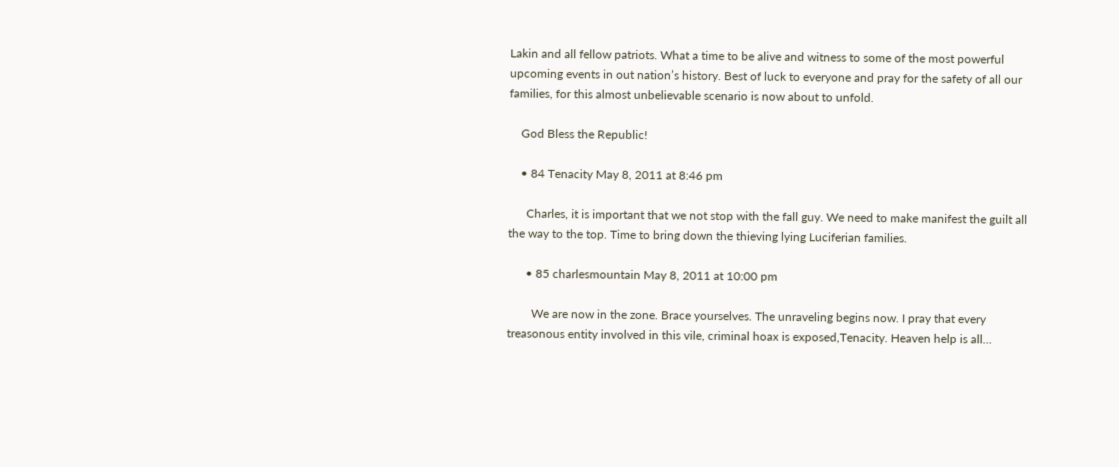Lakin and all fellow patriots. What a time to be alive and witness to some of the most powerful upcoming events in out nation’s history. Best of luck to everyone and pray for the safety of all our families, for this almost unbelievable scenario is now about to unfold.

    God Bless the Republic!

    • 84 Tenacity May 8, 2011 at 8:46 pm

      Charles, it is important that we not stop with the fall guy. We need to make manifest the guilt all the way to the top. Time to bring down the thieving lying Luciferian families.

      • 85 charlesmountain May 8, 2011 at 10:00 pm

        We are now in the zone. Brace yourselves. The unraveling begins now. I pray that every treasonous entity involved in this vile, criminal hoax is exposed,Tenacity. Heaven help is all…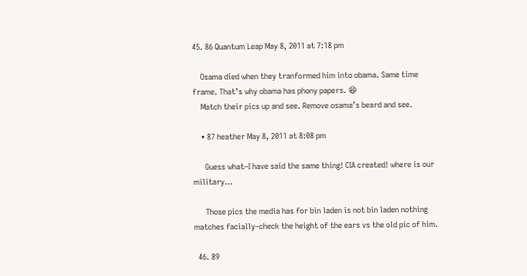45. 86 Quantum Leap May 8, 2011 at 7:18 pm

    Osama died when they tranformed him into obama. Same time frame. That’s why obama has phony papers. 😆
    Match their pics up and see. Remove osama’s beard and see.

    • 87 heather May 8, 2011 at 8:08 pm

      Guess what–I have said the same thing! CIA created! where is our military…

      Those pics the media has for bin laden is not bin laden nothing matches facially–check the height of the ears vs the old pic of him.

  46. 89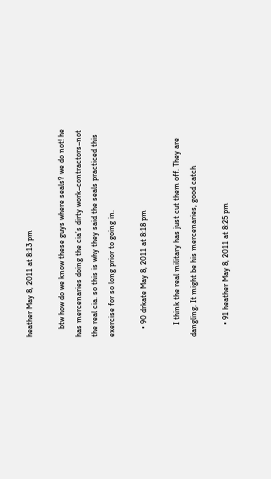heather May 8, 2011 at 8:13 pm

    btw how do we know these guys where seals? we do not! he has mercenaries doing the cia’s dirty work–contractors–not the real cia. so this is why they said the seals practiced this exercise for so long prior to going in.

    • 90 drkate May 8, 2011 at 8:18 pm

      I think the real military has just cut them off. They are dangling. It might be his mercenaries, good catch

      • 91 heather May 8, 2011 at 8:25 pm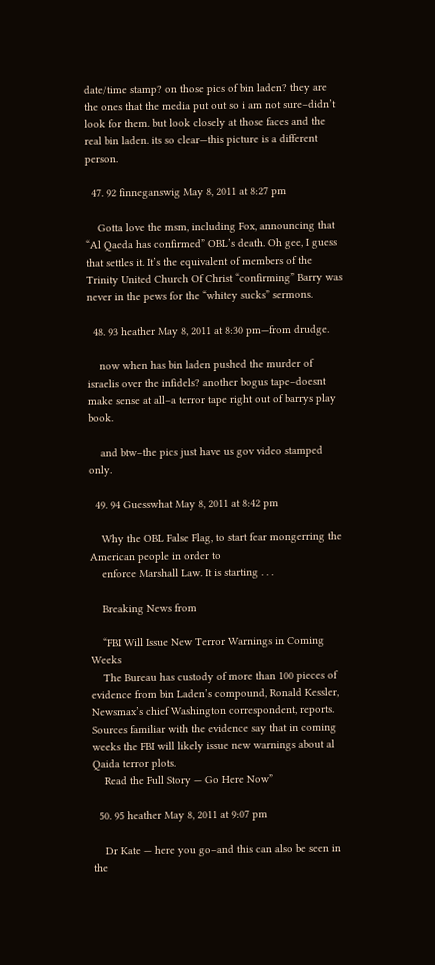date/time stamp? on those pics of bin laden? they are the ones that the media put out so i am not sure–didn’t look for them. but look closely at those faces and the real bin laden. its so clear—this picture is a different person.

  47. 92 finneganswig May 8, 2011 at 8:27 pm

    Gotta love the msm, including Fox, announcing that “Al Qaeda has confirmed” OBL’s death. Oh gee, I guess that settles it. It’s the equivalent of members of the Trinity United Church Of Christ “confirming” Barry was never in the pews for the “whitey sucks” sermons.

  48. 93 heather May 8, 2011 at 8:30 pm—from drudge.

    now when has bin laden pushed the murder of israelis over the infidels? another bogus tape–doesnt make sense at all–a terror tape right out of barrys play book.

    and btw–the pics just have us gov video stamped only.

  49. 94 Guesswhat May 8, 2011 at 8:42 pm

    Why the OBL False Flag, to start fear mongerring the American people in order to
    enforce Marshall Law. It is starting . . .

    Breaking News from

    “FBI Will Issue New Terror Warnings in Coming Weeks
    The Bureau has custody of more than 100 pieces of evidence from bin Laden’s compound, Ronald Kessler, Newsmax’s chief Washington correspondent, reports. Sources familiar with the evidence say that in coming weeks the FBI will likely issue new warnings about al Qaida terror plots.
    Read the Full Story — Go Here Now”

  50. 95 heather May 8, 2011 at 9:07 pm

    Dr Kate — here you go–and this can also be seen in the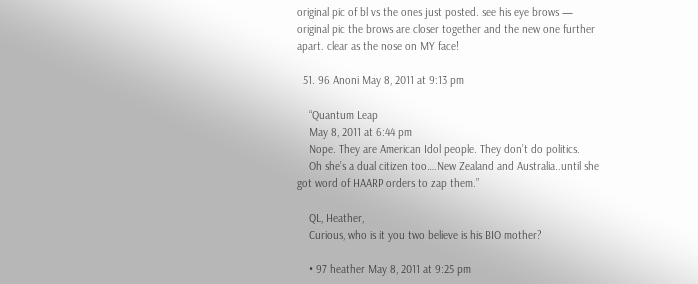original pic of bl vs the ones just posted. see his eye brows — original pic the brows are closer together and the new one further apart. clear as the nose on MY face!

  51. 96 Anoni May 8, 2011 at 9:13 pm

    “Quantum Leap
    May 8, 2011 at 6:44 pm
    Nope. They are American Idol people. They don’t do politics.
    Oh she’s a dual citizen too….New Zealand and Australia..until she got word of HAARP orders to zap them.”

    QL, Heather,
    Curious, who is it you two believe is his BIO mother?

    • 97 heather May 8, 2011 at 9:25 pm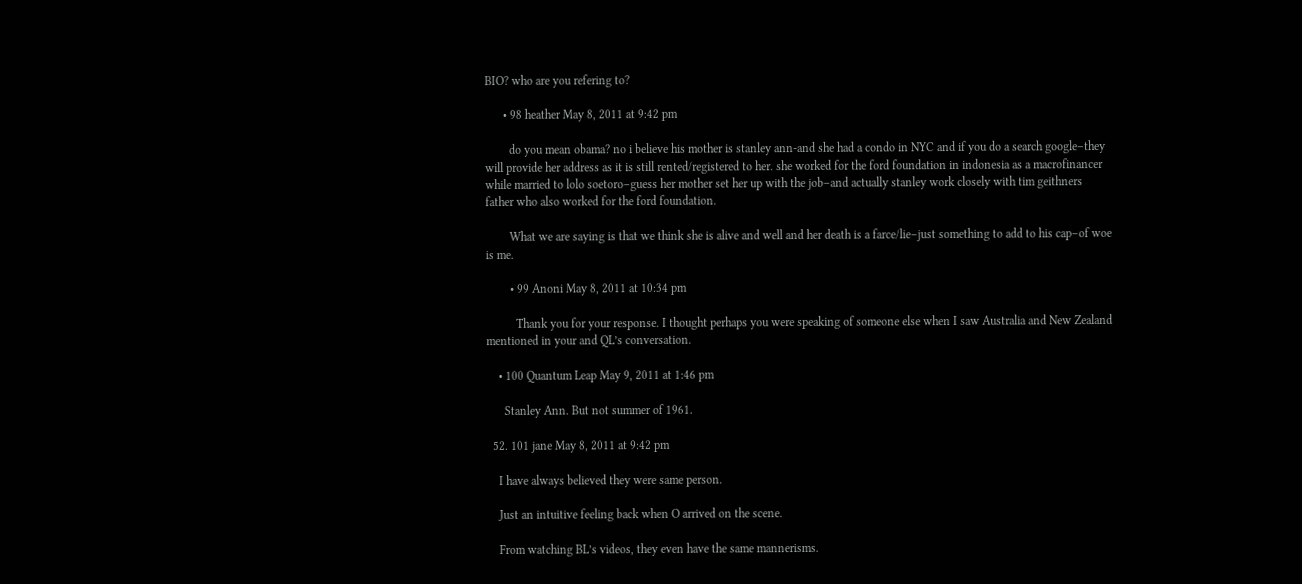BIO? who are you refering to?

      • 98 heather May 8, 2011 at 9:42 pm

        do you mean obama? no i believe his mother is stanley ann-and she had a condo in NYC and if you do a search google–they will provide her address as it is still rented/registered to her. she worked for the ford foundation in indonesia as a macrofinancer while married to lolo soetoro–guess her mother set her up with the job–and actually stanley work closely with tim geithners father who also worked for the ford foundation.

        What we are saying is that we think she is alive and well and her death is a farce/lie–just something to add to his cap–of woe is me.

        • 99 Anoni May 8, 2011 at 10:34 pm

          Thank you for your response. I thought perhaps you were speaking of someone else when I saw Australia and New Zealand mentioned in your and QL’s conversation.

    • 100 Quantum Leap May 9, 2011 at 1:46 pm

      Stanley Ann. But not summer of 1961.

  52. 101 jane May 8, 2011 at 9:42 pm

    I have always believed they were same person.

    Just an intuitive feeling back when O arrived on the scene.

    From watching BL’s videos, they even have the same mannerisms.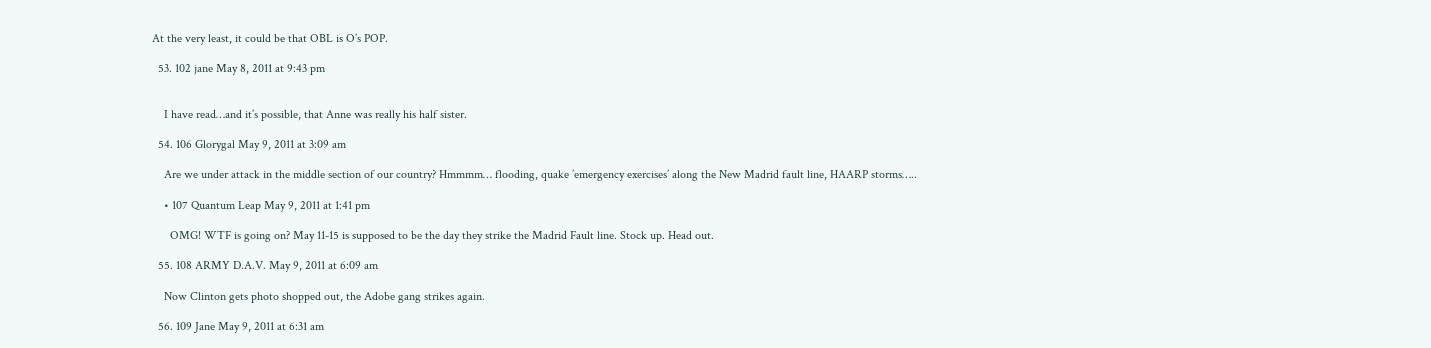At the very least, it could be that OBL is O’s POP.

  53. 102 jane May 8, 2011 at 9:43 pm


    I have read…and it’s possible, that Anne was really his half sister.

  54. 106 Glorygal May 9, 2011 at 3:09 am

    Are we under attack in the middle section of our country? Hmmmm… flooding, quake ’emergency exercises’ along the New Madrid fault line, HAARP storms…..

    • 107 Quantum Leap May 9, 2011 at 1:41 pm

      OMG! WTF is going on? May 11-15 is supposed to be the day they strike the Madrid Fault line. Stock up. Head out.

  55. 108 ARMY D.A.V. May 9, 2011 at 6:09 am

    Now Clinton gets photo shopped out, the Adobe gang strikes again.

  56. 109 Jane May 9, 2011 at 6:31 am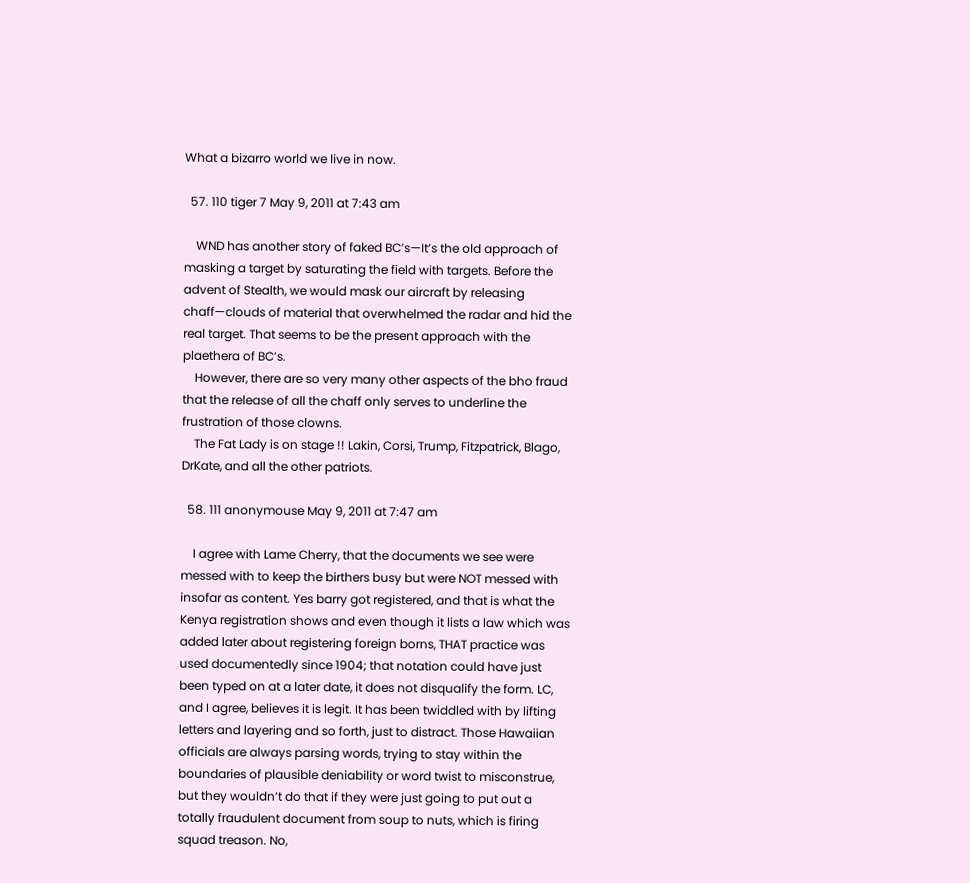What a bizarro world we live in now.

  57. 110 tiger 7 May 9, 2011 at 7:43 am

    WND has another story of faked BC’s—It’s the old approach of masking a target by saturating the field with targets. Before the advent of Stealth, we would mask our aircraft by releasing chaff—clouds of material that overwhelmed the radar and hid the real target. That seems to be the present approach with the plaethera of BC’s.
    However, there are so very many other aspects of the bho fraud that the release of all the chaff only serves to underline the frustration of those clowns.
    The Fat Lady is on stage !! Lakin, Corsi, Trump, Fitzpatrick, Blago, DrKate, and all the other patriots.

  58. 111 anonymouse May 9, 2011 at 7:47 am

    I agree with Lame Cherry, that the documents we see were messed with to keep the birthers busy but were NOT messed with insofar as content. Yes barry got registered, and that is what the Kenya registration shows and even though it lists a law which was added later about registering foreign borns, THAT practice was used documentedly since 1904; that notation could have just been typed on at a later date, it does not disqualify the form. LC, and I agree, believes it is legit. It has been twiddled with by lifting letters and layering and so forth, just to distract. Those Hawaiian officials are always parsing words, trying to stay within the boundaries of plausible deniability or word twist to misconstrue, but they wouldn’t do that if they were just going to put out a totally fraudulent document from soup to nuts, which is firing squad treason. No,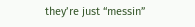they’re just “messin”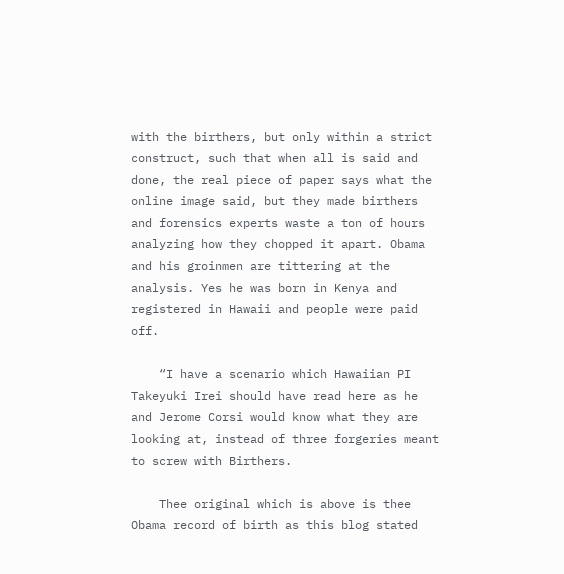with the birthers, but only within a strict construct, such that when all is said and done, the real piece of paper says what the online image said, but they made birthers and forensics experts waste a ton of hours analyzing how they chopped it apart. Obama and his groinmen are tittering at the analysis. Yes he was born in Kenya and registered in Hawaii and people were paid off.

    “I have a scenario which Hawaiian PI Takeyuki Irei should have read here as he and Jerome Corsi would know what they are looking at, instead of three forgeries meant to screw with Birthers.

    Thee original which is above is thee Obama record of birth as this blog stated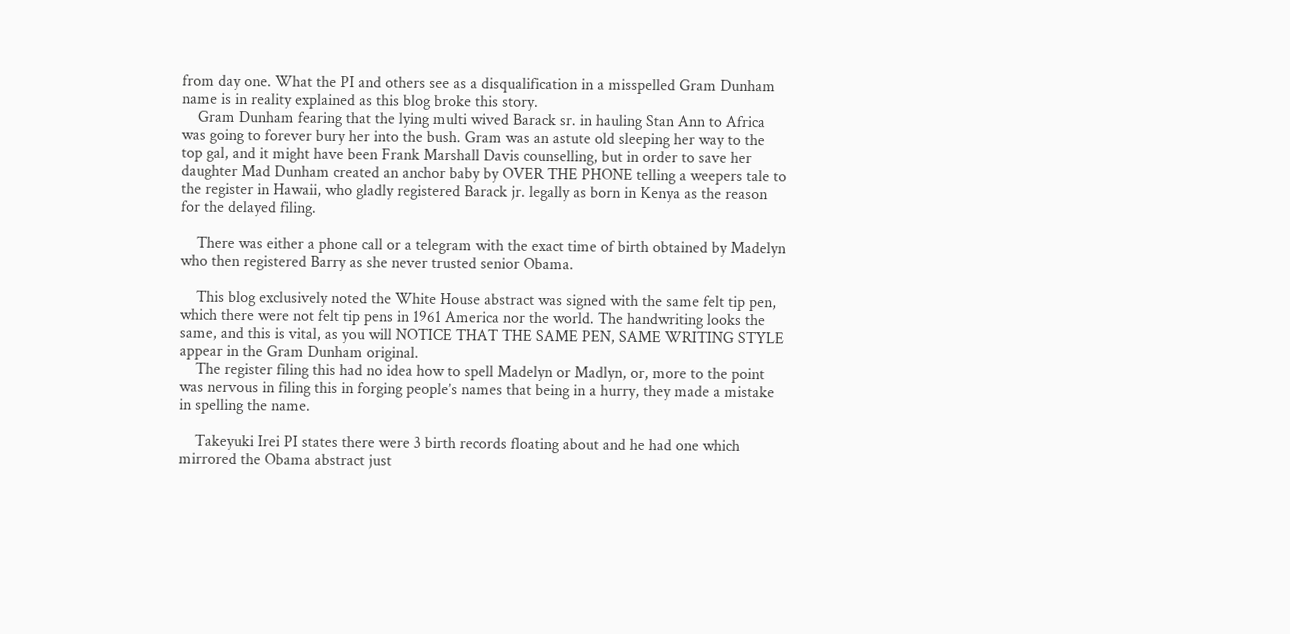from day one. What the PI and others see as a disqualification in a misspelled Gram Dunham name is in reality explained as this blog broke this story.
    Gram Dunham fearing that the lying multi wived Barack sr. in hauling Stan Ann to Africa was going to forever bury her into the bush. Gram was an astute old sleeping her way to the top gal, and it might have been Frank Marshall Davis counselling, but in order to save her daughter Mad Dunham created an anchor baby by OVER THE PHONE telling a weepers tale to the register in Hawaii, who gladly registered Barack jr. legally as born in Kenya as the reason for the delayed filing.

    There was either a phone call or a telegram with the exact time of birth obtained by Madelyn who then registered Barry as she never trusted senior Obama.

    This blog exclusively noted the White House abstract was signed with the same felt tip pen, which there were not felt tip pens in 1961 America nor the world. The handwriting looks the same, and this is vital, as you will NOTICE THAT THE SAME PEN, SAME WRITING STYLE appear in the Gram Dunham original.
    The register filing this had no idea how to spell Madelyn or Madlyn, or, more to the point was nervous in filing this in forging people’s names that being in a hurry, they made a mistake in spelling the name.

    Takeyuki Irei PI states there were 3 birth records floating about and he had one which mirrored the Obama abstract just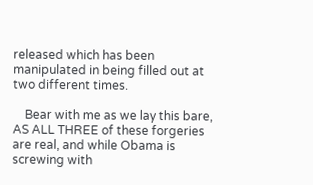released which has been manipulated in being filled out at two different times.

    Bear with me as we lay this bare, AS ALL THREE of these forgeries are real, and while Obama is screwing with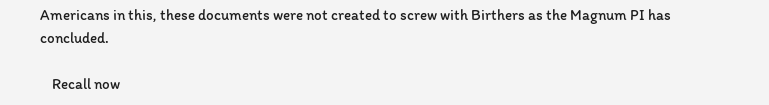Americans in this, these documents were not created to screw with Birthers as the Magnum PI has concluded.

    Recall now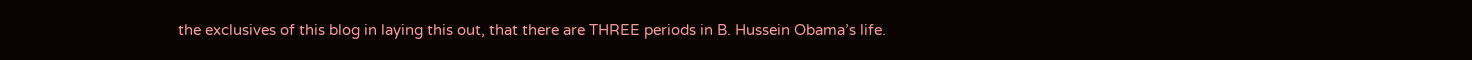the exclusives of this blog in laying this out, that there are THREE periods in B. Hussein Obama’s life.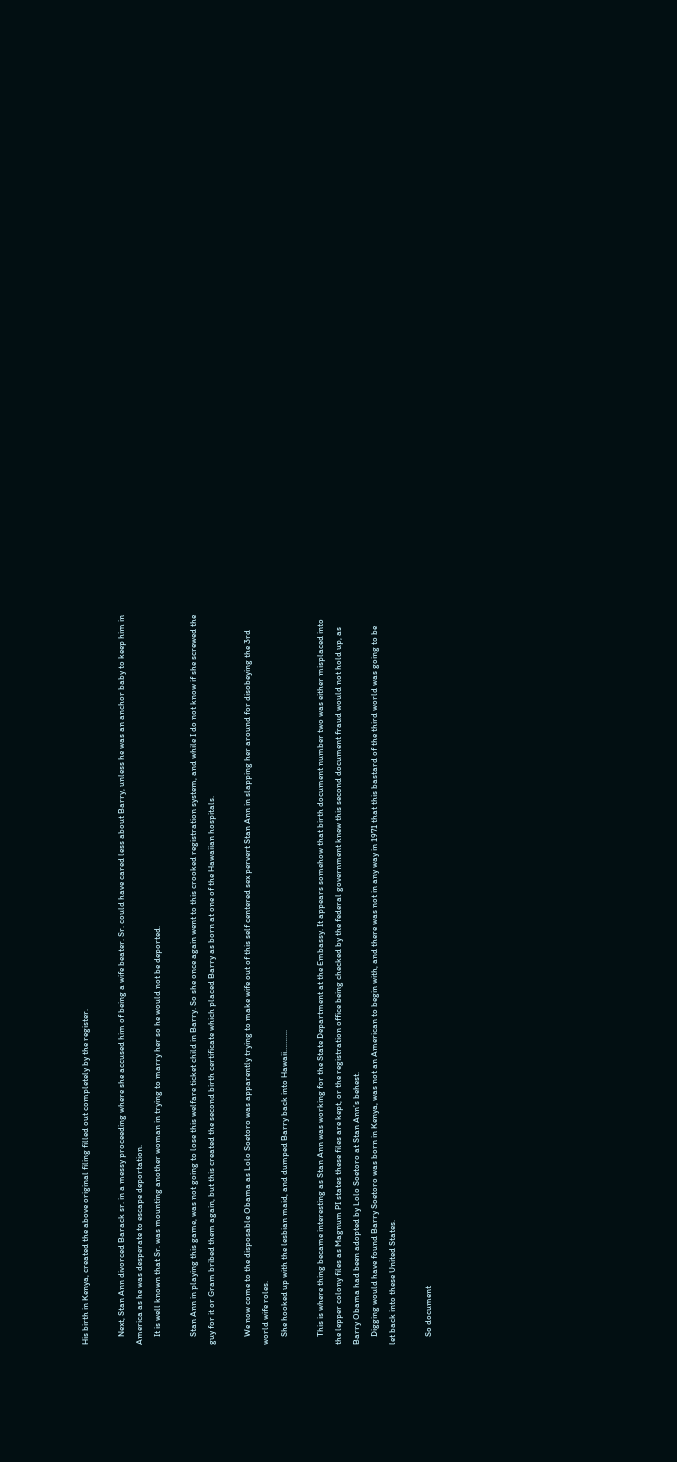His birth in Kenya, created the above original filing filled out completely by the register.

    Next, Stan Ann divorced Barack sr. in a messy proceeding where she accused him of being a wife beater. Sr. could have cared less about Barry, unless he was an anchor baby to keep him in America as he was desperate to escape deportation.
    It is well known that Sr. was mounting another woman in trying to marry her so he would not be deported.

    Stan Ann in playing this game, was not going to lose this welfare ticket child in Barry. So she once again went to this crooked registration system, and while I do not know if she screwed the guy for it or Gram bribed them again, but this created the second birth certificate which placed Barry as born at one of the Hawaiian hospitals.

    We now come to the disposable Obama as Lolo Soetoro was apparently trying to make wife out of this self centered sex pervert Stan Ann in slapping her around for disobeying the 3rd world wife roles.
    She hooked up with the lesbian maid, and dumped Barry back into Hawaii………..

    This is where thing became interesting as Stan Ann was working for the State Department at the Embassy. It appears somehow that birth document number two was either misplaced into the lepper colony files as Magnum PI states these files are kept, or the registration office being checked by the federal government knew this second document fraud would not hold up, as Barry Obama had been adopted by Lolo Soetoro at Stan Ann’s behest.
    Digging would have found Barry Soetoro was born in Kenya, was not an American to begin with, and there was not in any way in 1971 that this bastard of the third world was going to be let back into these United States.

    So document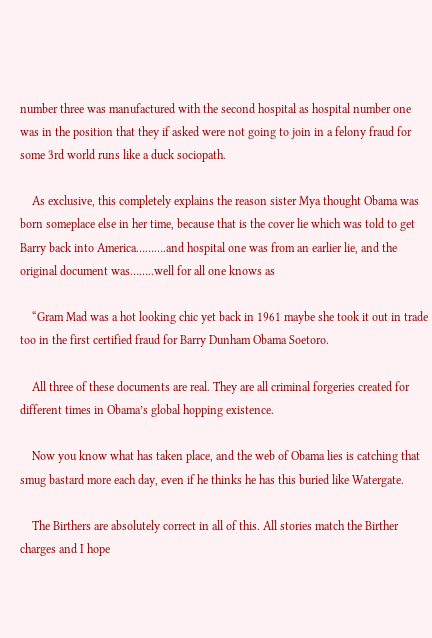number three was manufactured with the second hospital as hospital number one was in the position that they if asked were not going to join in a felony fraud for some 3rd world runs like a duck sociopath.

    As exclusive, this completely explains the reason sister Mya thought Obama was born someplace else in her time, because that is the cover lie which was told to get Barry back into America……….and hospital one was from an earlier lie, and the original document was……..well for all one knows as

    “Gram Mad was a hot looking chic yet back in 1961 maybe she took it out in trade too in the first certified fraud for Barry Dunham Obama Soetoro.

    All three of these documents are real. They are all criminal forgeries created for different times in Obama’s global hopping existence.

    Now you know what has taken place, and the web of Obama lies is catching that smug bastard more each day, even if he thinks he has this buried like Watergate.

    The Birthers are absolutely correct in all of this. All stories match the Birther charges and I hope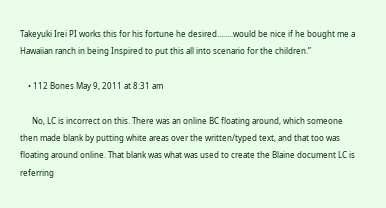Takeyuki Irei PI works this for his fortune he desired……..would be nice if he bought me a Hawaiian ranch in being Inspired to put this all into scenario for the children.”

    • 112 Bones May 9, 2011 at 8:31 am

      No, LC is incorrect on this. There was an online BC floating around, which someone then made blank by putting white areas over the written/typed text, and that too was floating around online. That blank was what was used to create the Blaine document LC is referring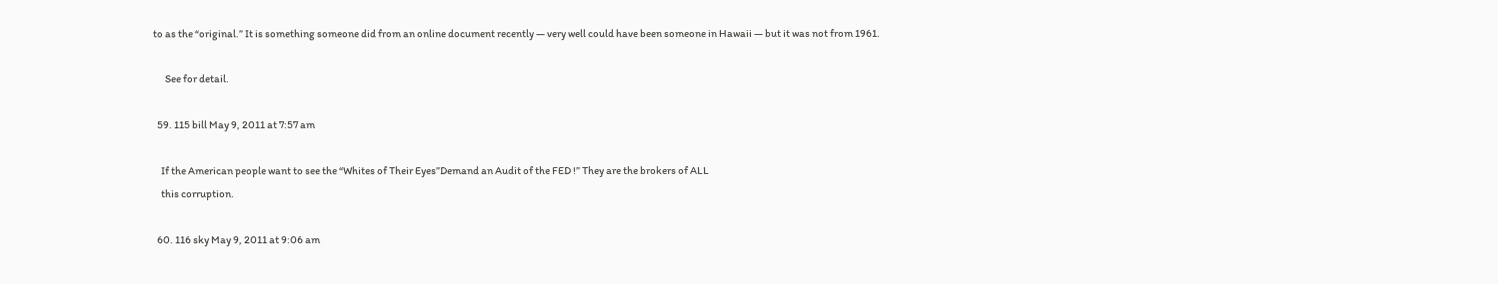to as the “original.” It is something someone did from an online document recently — very well could have been someone in Hawaii — but it was not from 1961.

      See for detail.

  59. 115 bill May 9, 2011 at 7:57 am

    If the American people want to see the “Whites of Their Eyes”Demand an Audit of the FED !” They are the brokers of ALL
    this corruption.

  60. 116 sky May 9, 2011 at 9:06 am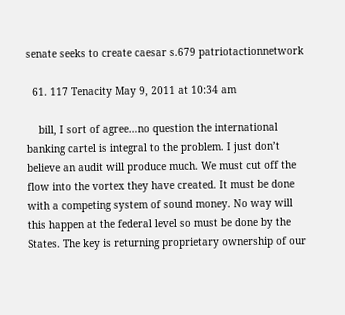senate seeks to create caesar s.679 patriotactionnetwork

  61. 117 Tenacity May 9, 2011 at 10:34 am

    bill, I sort of agree…no question the international banking cartel is integral to the problem. I just don’t believe an audit will produce much. We must cut off the flow into the vortex they have created. It must be done with a competing system of sound money. No way will this happen at the federal level so must be done by the States. The key is returning proprietary ownership of our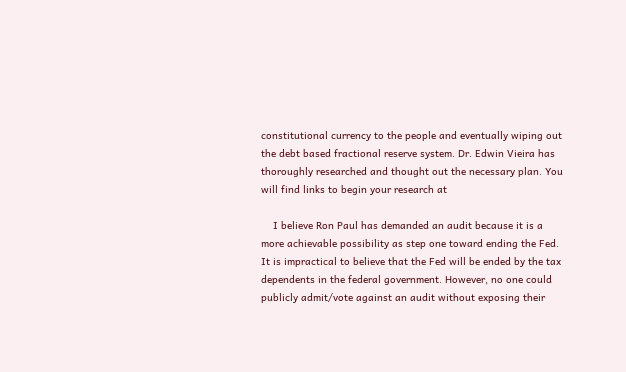constitutional currency to the people and eventually wiping out the debt based fractional reserve system. Dr. Edwin Vieira has thoroughly researched and thought out the necessary plan. You will find links to begin your research at

    I believe Ron Paul has demanded an audit because it is a more achievable possibility as step one toward ending the Fed. It is impractical to believe that the Fed will be ended by the tax dependents in the federal government. However, no one could publicly admit/vote against an audit without exposing their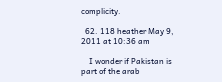complicity.

  62. 118 heather May 9, 2011 at 10:36 am

    I wonder if Pakistan is part of the arab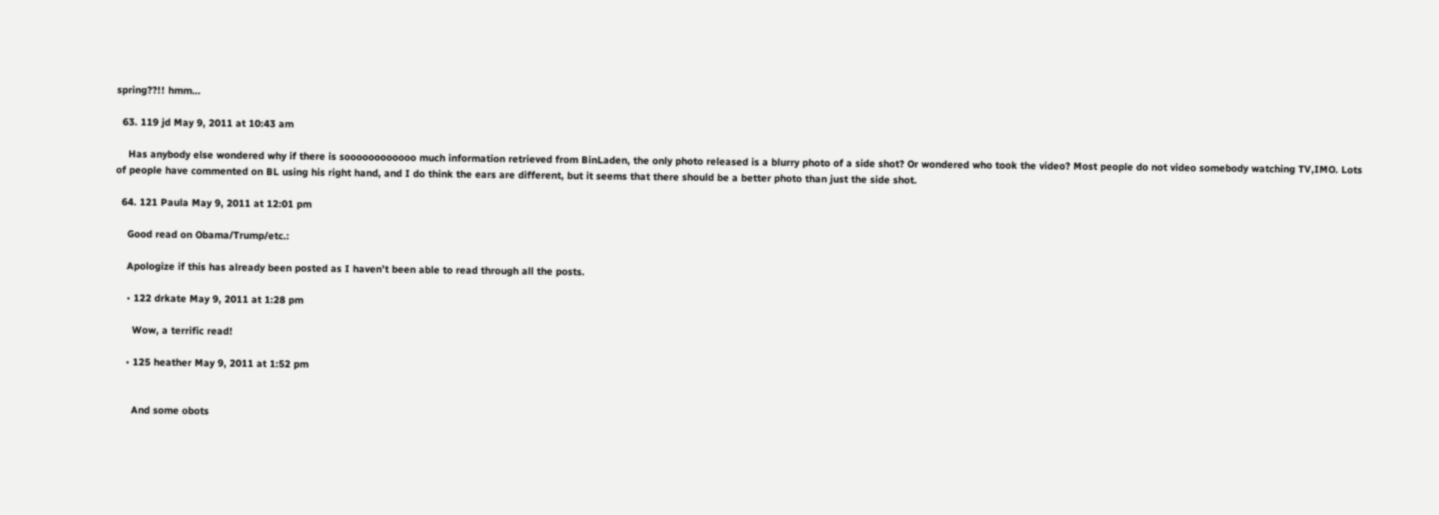spring??!! hmm…

  63. 119 jd May 9, 2011 at 10:43 am

    Has anybody else wondered why if there is soooooooooooo much information retrieved from BinLaden, the only photo released is a blurry photo of a side shot? Or wondered who took the video? Most people do not video somebody watching TV,IMO. Lots of people have commented on BL using his right hand, and I do think the ears are different, but it seems that there should be a better photo than just the side shot.

  64. 121 Paula May 9, 2011 at 12:01 pm

    Good read on Obama/Trump/etc.:

    Apologize if this has already been posted as I haven’t been able to read through all the posts.

    • 122 drkate May 9, 2011 at 1:28 pm

      Wow, a terrific read!

    • 125 heather May 9, 2011 at 1:52 pm


      And some obots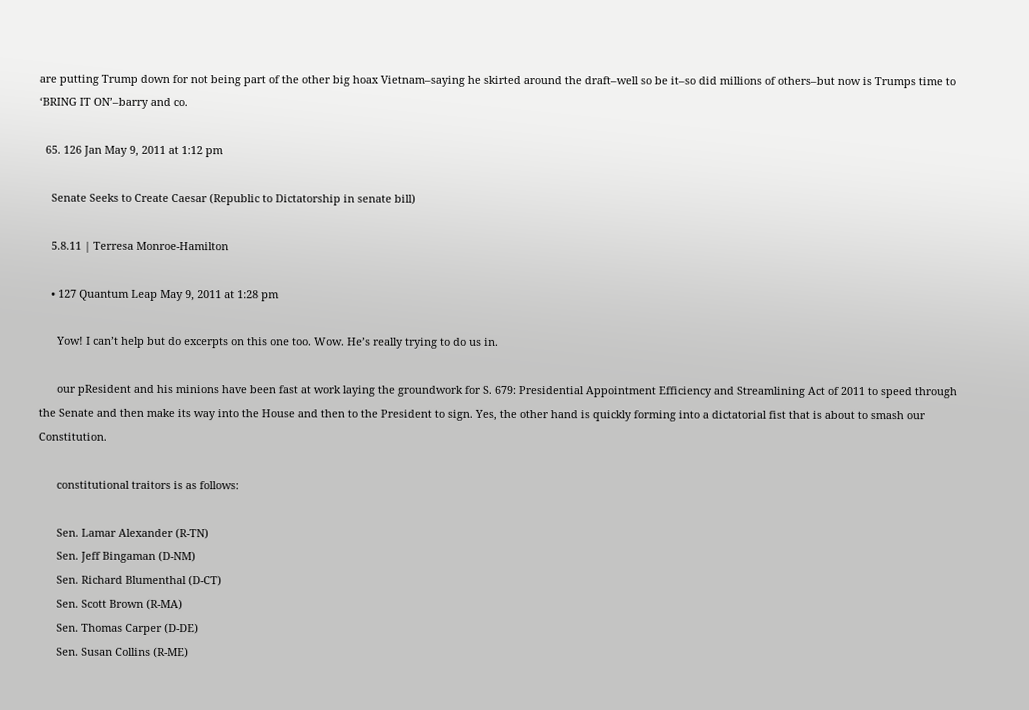are putting Trump down for not being part of the other big hoax Vietnam–saying he skirted around the draft–well so be it–so did millions of others–but now is Trumps time to ‘BRING IT ON’–barry and co.

  65. 126 Jan May 9, 2011 at 1:12 pm

    Senate Seeks to Create Caesar (Republic to Dictatorship in senate bill)

    5.8.11 | Terresa Monroe-Hamilton

    • 127 Quantum Leap May 9, 2011 at 1:28 pm

      Yow! I can’t help but do excerpts on this one too. Wow. He’s really trying to do us in.

      our pResident and his minions have been fast at work laying the groundwork for S. 679: Presidential Appointment Efficiency and Streamlining Act of 2011 to speed through the Senate and then make its way into the House and then to the President to sign. Yes, the other hand is quickly forming into a dictatorial fist that is about to smash our Constitution.

      constitutional traitors is as follows:

      Sen. Lamar Alexander (R-TN)
      Sen. Jeff Bingaman (D-NM)
      Sen. Richard Blumenthal (D-CT)
      Sen. Scott Brown (R-MA)
      Sen. Thomas Carper (D-DE)
      Sen. Susan Collins (R-ME)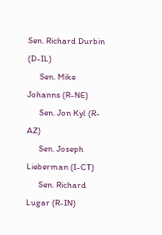Sen. Richard Durbin (D-IL)
      Sen. Mike Johanns (R-NE)
      Sen. Jon Kyl (R-AZ)
      Sen. Joseph Lieberman (I-CT)
      Sen. Richard Lugar (R-IN)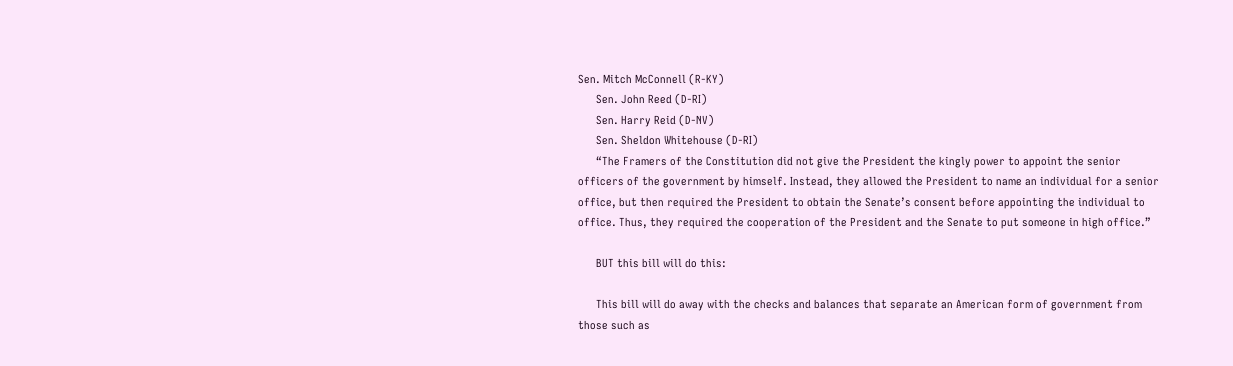Sen. Mitch McConnell (R-KY)
      Sen. John Reed (D-RI)
      Sen. Harry Reid (D-NV)
      Sen. Sheldon Whitehouse (D-RI)
      “The Framers of the Constitution did not give the President the kingly power to appoint the senior officers of the government by himself. Instead, they allowed the President to name an individual for a senior office, but then required the President to obtain the Senate’s consent before appointing the individual to office. Thus, they required the cooperation of the President and the Senate to put someone in high office.”

      BUT this bill will do this:

      This bill will do away with the checks and balances that separate an American form of government from those such as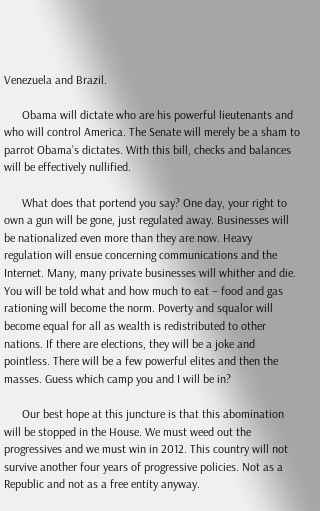Venezuela and Brazil.

      Obama will dictate who are his powerful lieutenants and who will control America. The Senate will merely be a sham to parrot Obama’s dictates. With this bill, checks and balances will be effectively nullified.

      What does that portend you say? One day, your right to own a gun will be gone, just regulated away. Businesses will be nationalized even more than they are now. Heavy regulation will ensue concerning communications and the Internet. Many, many private businesses will whither and die. You will be told what and how much to eat – food and gas rationing will become the norm. Poverty and squalor will become equal for all as wealth is redistributed to other nations. If there are elections, they will be a joke and pointless. There will be a few powerful elites and then the masses. Guess which camp you and I will be in?

      Our best hope at this juncture is that this abomination will be stopped in the House. We must weed out the progressives and we must win in 2012. This country will not survive another four years of progressive policies. Not as a Republic and not as a free entity anyway.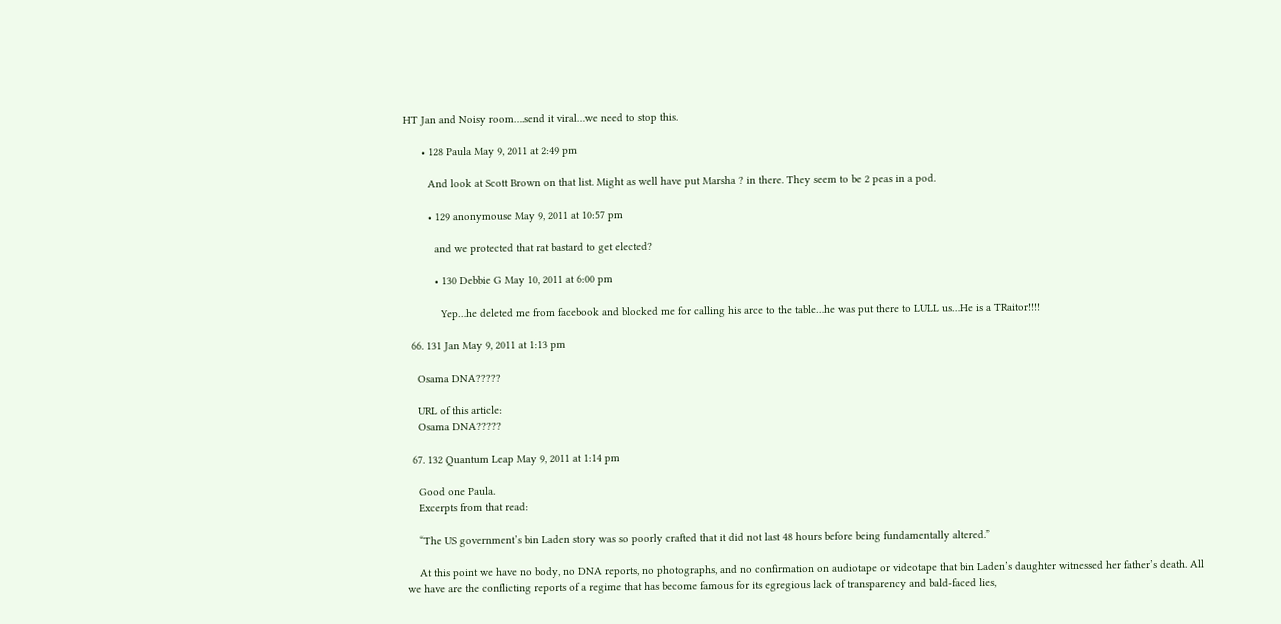HT Jan and Noisy room….send it viral…we need to stop this.

      • 128 Paula May 9, 2011 at 2:49 pm

        And look at Scott Brown on that list. Might as well have put Marsha ? in there. They seem to be 2 peas in a pod.

        • 129 anonymouse May 9, 2011 at 10:57 pm

          and we protected that rat bastard to get elected?

          • 130 Debbie G May 10, 2011 at 6:00 pm

            Yep…he deleted me from facebook and blocked me for calling his arce to the table…he was put there to LULL us…He is a TRaitor!!!!

  66. 131 Jan May 9, 2011 at 1:13 pm

    Osama DNA?????

    URL of this article:
    Osama DNA?????

  67. 132 Quantum Leap May 9, 2011 at 1:14 pm

    Good one Paula.
    Excerpts from that read:

    “The US government’s bin Laden story was so poorly crafted that it did not last 48 hours before being fundamentally altered.”

    At this point we have no body, no DNA reports, no photographs, and no confirmation on audiotape or videotape that bin Laden’s daughter witnessed her father’s death. All we have are the conflicting reports of a regime that has become famous for its egregious lack of transparency and bald-faced lies,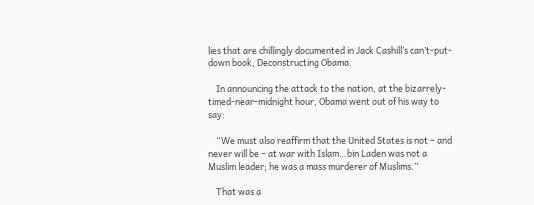lies that are chillingly documented in Jack Cashill’s can’t-put-down book, Deconstructing Obama.

    In announcing the attack to the nation, at the bizarrely-timed-near-midnight hour, Obama went out of his way to say:

    “We must also reaffirm that the United States is not – and never will be – at war with Islam…bin Laden was not a Muslim leader; he was a mass murderer of Muslims.”

    That was a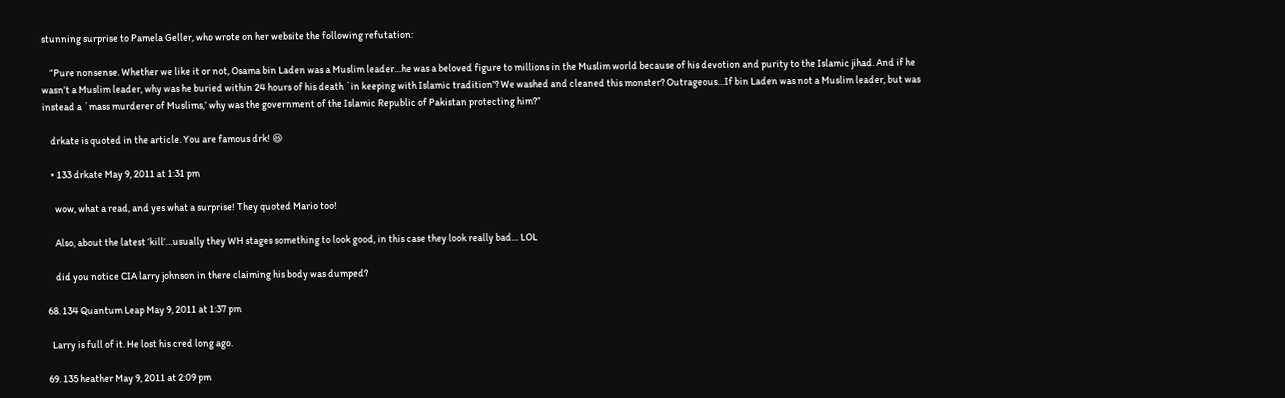stunning surprise to Pamela Geller, who wrote on her website the following refutation:

    “Pure nonsense. Whether we like it or not, Osama bin Laden was a Muslim leader…he was a beloved figure to millions in the Muslim world because of his devotion and purity to the Islamic jihad. And if he wasn’t a Muslim leader, why was he buried within 24 hours of his death `in keeping with Islamic tradition’? We washed and cleaned this monster? Outrageous…If bin Laden was not a Muslim leader, but was instead a `mass murderer of Muslims,’ why was the government of the Islamic Republic of Pakistan protecting him?”

    drkate is quoted in the article. You are famous drk! 😆

    • 133 drkate May 9, 2011 at 1:31 pm

      wow, what a read, and yes what a surprise! They quoted Mario too!

      Also, about the latest ‘kill’…usually they WH stages something to look good, in this case they look really bad… LOL

      did you notice CIA larry johnson in there claiming his body was dumped?

  68. 134 Quantum Leap May 9, 2011 at 1:37 pm

    Larry is full of it. He lost his cred long ago.

  69. 135 heather May 9, 2011 at 2:09 pm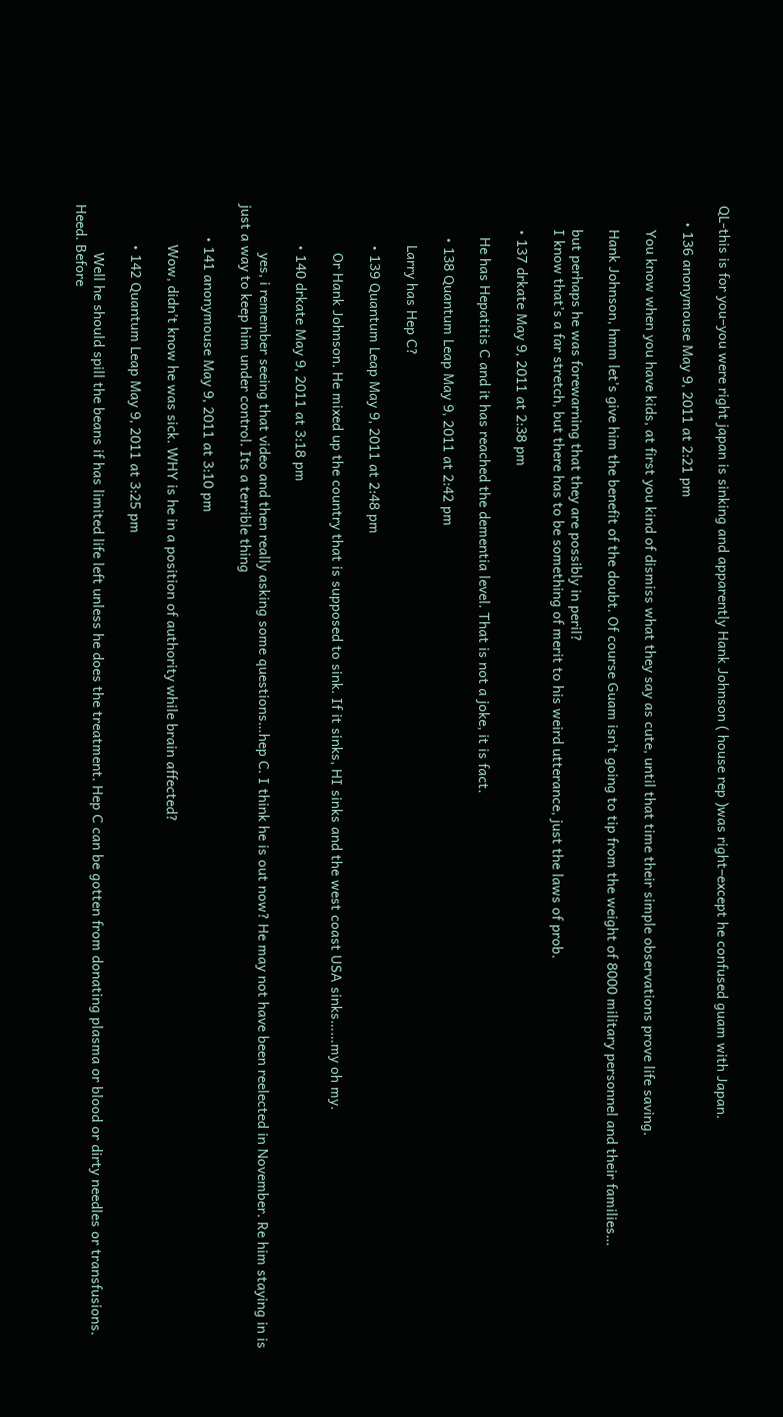QL-this is for you–you were right japan is sinking and apparently Hank Johnson ( house rep )was right–except he confused guam with Japan.

    • 136 anonymouse May 9, 2011 at 2:21 pm

      You know when you have kids, at first you kind of dismiss what they say as cute, until that time their simple observations prove life saving.

      Hank Johnson, hmm let’s give him the benefit of the doubt. Of course Guam isn’t going to tip from the weight of 8000 military personnel and their families…

      but perhaps he was forewarning that they are possibly in peril?
      I know that’s a far stretch, but there has to be something of merit to his weird utterance, just the laws of prob.

      • 137 drkate May 9, 2011 at 2:38 pm

        He has Hepatitis C and it has reached the dementia level. That is not a joke, it is fact.

        • 138 Quantum Leap May 9, 2011 at 2:42 pm

          Larry has Hep C?

          • 139 Quantum Leap May 9, 2011 at 2:48 pm

            Or Hank Johnson. He mixed up the country that is supposed to sink. If it sinks, HI sinks and the west coast USA sinks……my oh my.

          • 140 drkate May 9, 2011 at 3:18 pm

            yes, i remember seeing that video and then really asking some questions…hep C. I think he is out now? He may not have been reelected in November. Re him staying in is just a way to keep him under control. Its a terrible thing

        • 141 anonymouse May 9, 2011 at 3:10 pm

          Wow, didn’t know he was sick. WHY is he in a position of authority while brain affected?

          • 142 Quantum Leap May 9, 2011 at 3:25 pm

            Well he should spill the beans if has limited life left unless he does the treatment. Hep C can be gotten from donating plasma or blood or dirty needles or transfusions. Heed. Before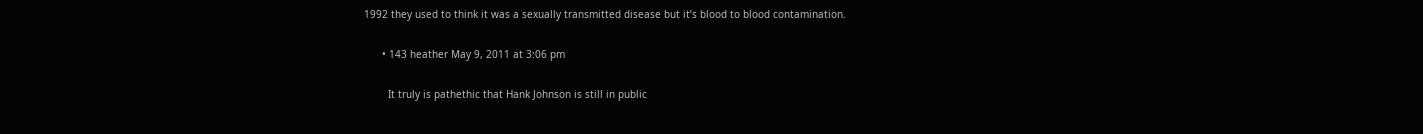1992 they used to think it was a sexually transmitted disease but it’s blood to blood contamination.

      • 143 heather May 9, 2011 at 3:06 pm

        It truly is pathethic that Hank Johnson is still in public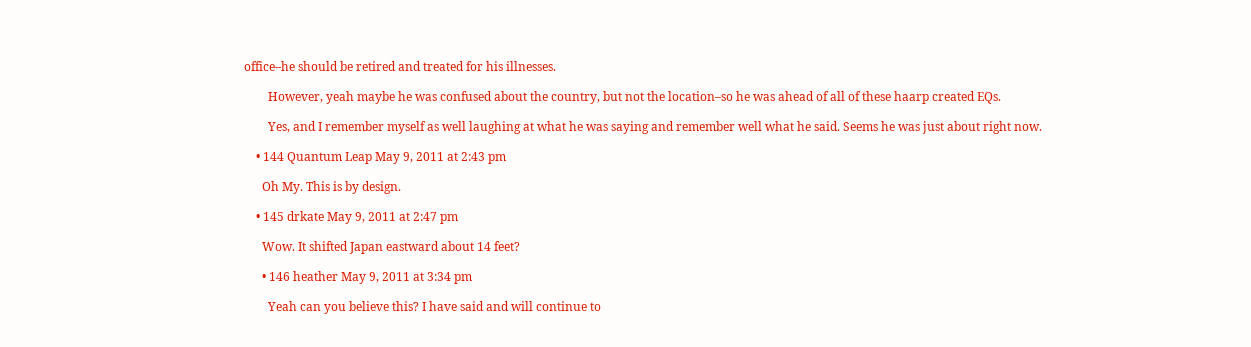office–he should be retired and treated for his illnesses.

        However, yeah maybe he was confused about the country, but not the location–so he was ahead of all of these haarp created EQs.

        Yes, and I remember myself as well laughing at what he was saying and remember well what he said. Seems he was just about right now.

    • 144 Quantum Leap May 9, 2011 at 2:43 pm

      Oh My. This is by design.

    • 145 drkate May 9, 2011 at 2:47 pm

      Wow. It shifted Japan eastward about 14 feet?

      • 146 heather May 9, 2011 at 3:34 pm

        Yeah can you believe this? I have said and will continue to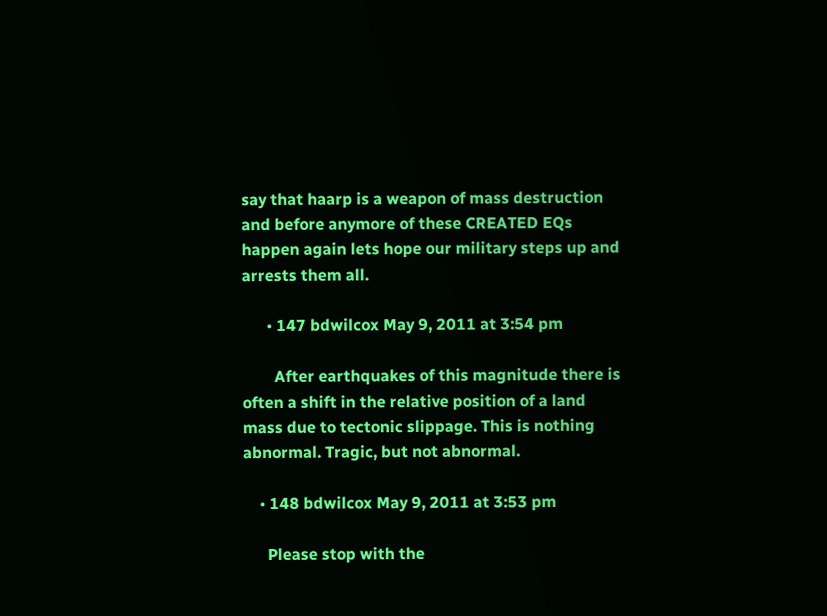say that haarp is a weapon of mass destruction and before anymore of these CREATED EQs happen again lets hope our military steps up and arrests them all.

      • 147 bdwilcox May 9, 2011 at 3:54 pm

        After earthquakes of this magnitude there is often a shift in the relative position of a land mass due to tectonic slippage. This is nothing abnormal. Tragic, but not abnormal.

    • 148 bdwilcox May 9, 2011 at 3:53 pm

      Please stop with the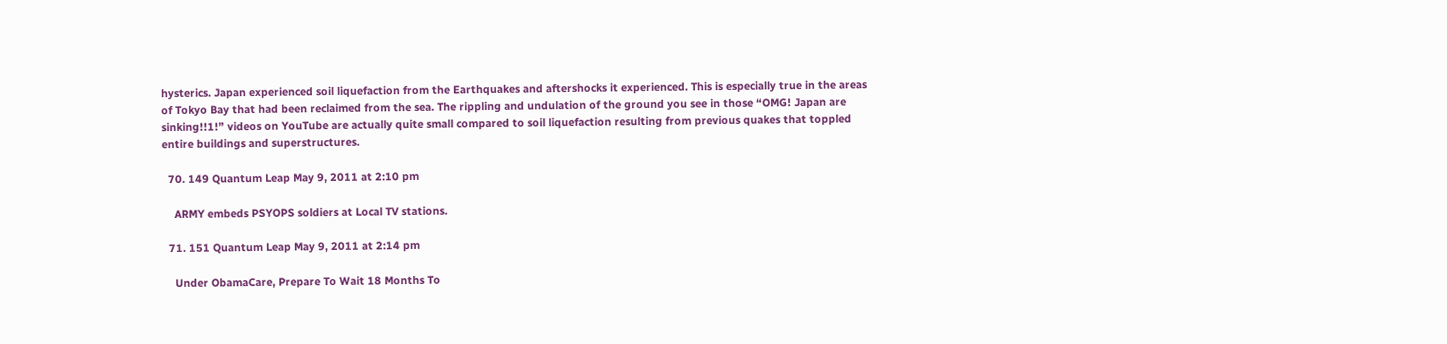hysterics. Japan experienced soil liquefaction from the Earthquakes and aftershocks it experienced. This is especially true in the areas of Tokyo Bay that had been reclaimed from the sea. The rippling and undulation of the ground you see in those “OMG! Japan are sinking!!1!” videos on YouTube are actually quite small compared to soil liquefaction resulting from previous quakes that toppled entire buildings and superstructures.

  70. 149 Quantum Leap May 9, 2011 at 2:10 pm

    ARMY embeds PSYOPS soldiers at Local TV stations.

  71. 151 Quantum Leap May 9, 2011 at 2:14 pm

    Under ObamaCare, Prepare To Wait 18 Months To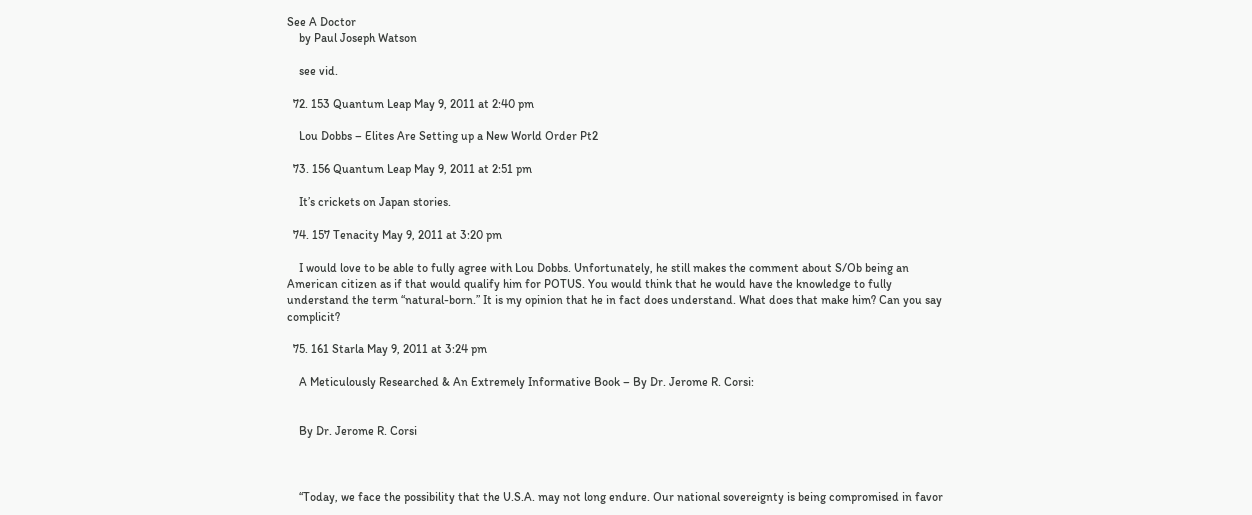See A Doctor
    by Paul Joseph Watson

    see vid.

  72. 153 Quantum Leap May 9, 2011 at 2:40 pm

    Lou Dobbs – Elites Are Setting up a New World Order Pt2

  73. 156 Quantum Leap May 9, 2011 at 2:51 pm

    It’s crickets on Japan stories.

  74. 157 Tenacity May 9, 2011 at 3:20 pm

    I would love to be able to fully agree with Lou Dobbs. Unfortunately, he still makes the comment about S/Ob being an American citizen as if that would qualify him for POTUS. You would think that he would have the knowledge to fully understand the term “natural-born.” It is my opinion that he in fact does understand. What does that make him? Can you say complicit?

  75. 161 Starla May 9, 2011 at 3:24 pm

    A Meticulously Researched & An Extremely Informative Book – By Dr. Jerome R. Corsi:


    By Dr. Jerome R. Corsi



    “Today, we face the possibility that the U.S.A. may not long endure. Our national sovereignty is being compromised in favor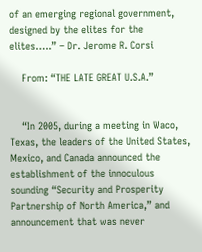of an emerging regional government, designed by the elites for the elites…..” – Dr. Jerome R. Corsi

    From: “THE LATE GREAT U.S.A.”


    “In 2005, during a meeting in Waco, Texas, the leaders of the United States, Mexico, and Canada announced the establishment of the innoculous sounding “Security and Prosperity Partnership of North America,” and announcement that was never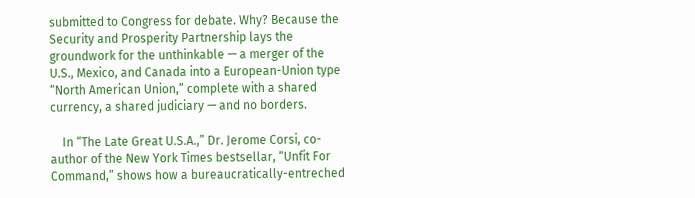submitted to Congress for debate. Why? Because the Security and Prosperity Partnership lays the groundwork for the unthinkable — a merger of the U.S., Mexico, and Canada into a European-Union type “North American Union,” complete with a shared currency, a shared judiciary — and no borders.

    In “The Late Great U.S.A.,” Dr. Jerome Corsi, co-author of the New York Times bestsellar, “Unfit For Command,” shows how a bureaucratically-entreched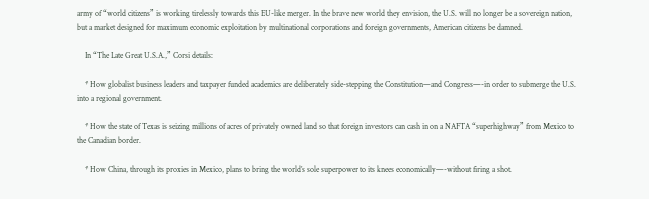army of “world citizens” is working tirelessly towards this EU-like merger. In the brave new world they envision, the U.S. will no longer be a sovereign nation, but a market designed for maximum economic exploitation by multinational corporations and foreign governments, American citizens be damned.

    In “The Late Great U.S.A.,” Corsi details:

    * How globalist business leaders and taxpayer funded academics are deliberately side-stepping the Constitution—and Congress—-in order to submerge the U.S. into a regional government.

    * How the state of Texas is seizing millions of acres of privately owned land so that foreign investors can cash in on a NAFTA “superhighway” from Mexico to the Canadian border.

    * How China, through its proxies in Mexico, plans to bring the world’s sole superpower to its knees economically—-without firing a shot.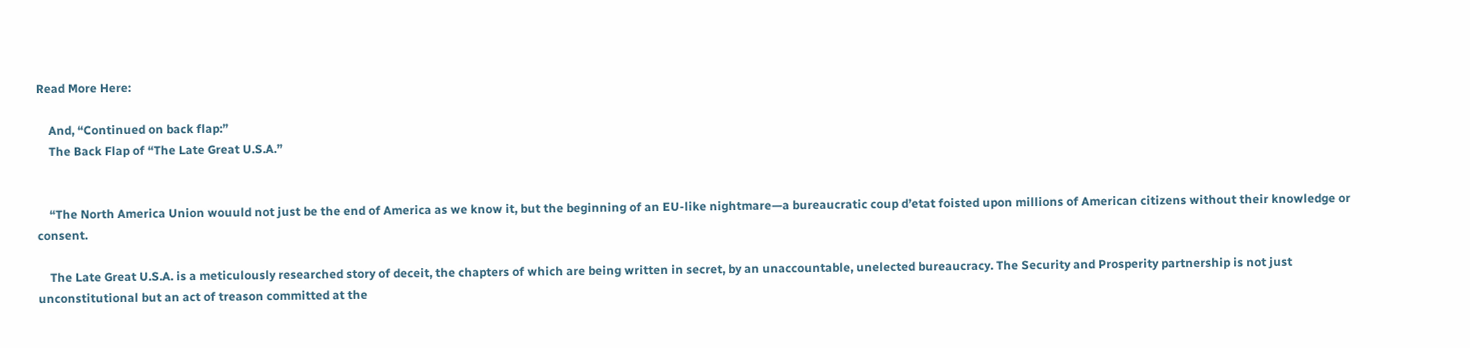Read More Here:

    And, “Continued on back flap:”
    The Back Flap of “The Late Great U.S.A.”


    “The North America Union wouuld not just be the end of America as we know it, but the beginning of an EU-like nightmare—a bureaucratic coup d’etat foisted upon millions of American citizens without their knowledge or consent.

    The Late Great U.S.A. is a meticulously researched story of deceit, the chapters of which are being written in secret, by an unaccountable, unelected bureaucracy. The Security and Prosperity partnership is not just unconstitutional but an act of treason committed at the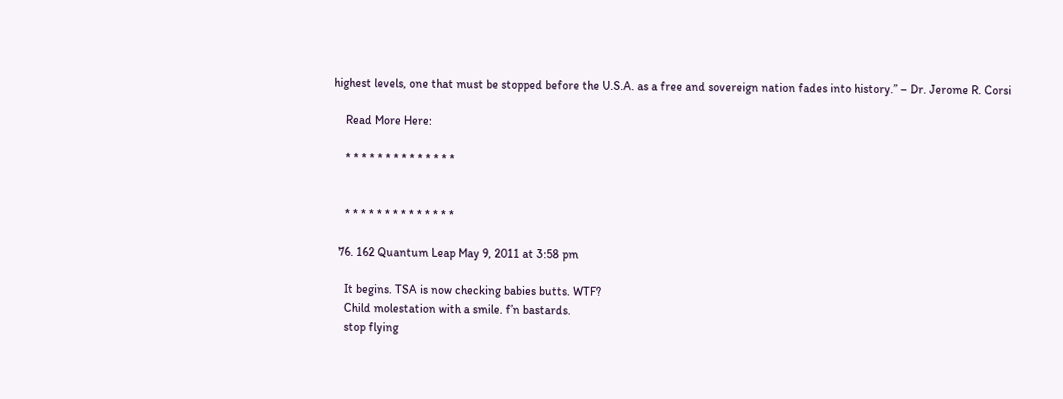highest levels, one that must be stopped before the U.S.A. as a free and sovereign nation fades into history.” – Dr. Jerome R. Corsi

    Read More Here:

    * * * * * * * * * * * * * *


    * * * * * * * * * * * * * *

  76. 162 Quantum Leap May 9, 2011 at 3:58 pm

    It begins. TSA is now checking babies butts. WTF?
    Child molestation with a smile. f’n bastards.
    stop flying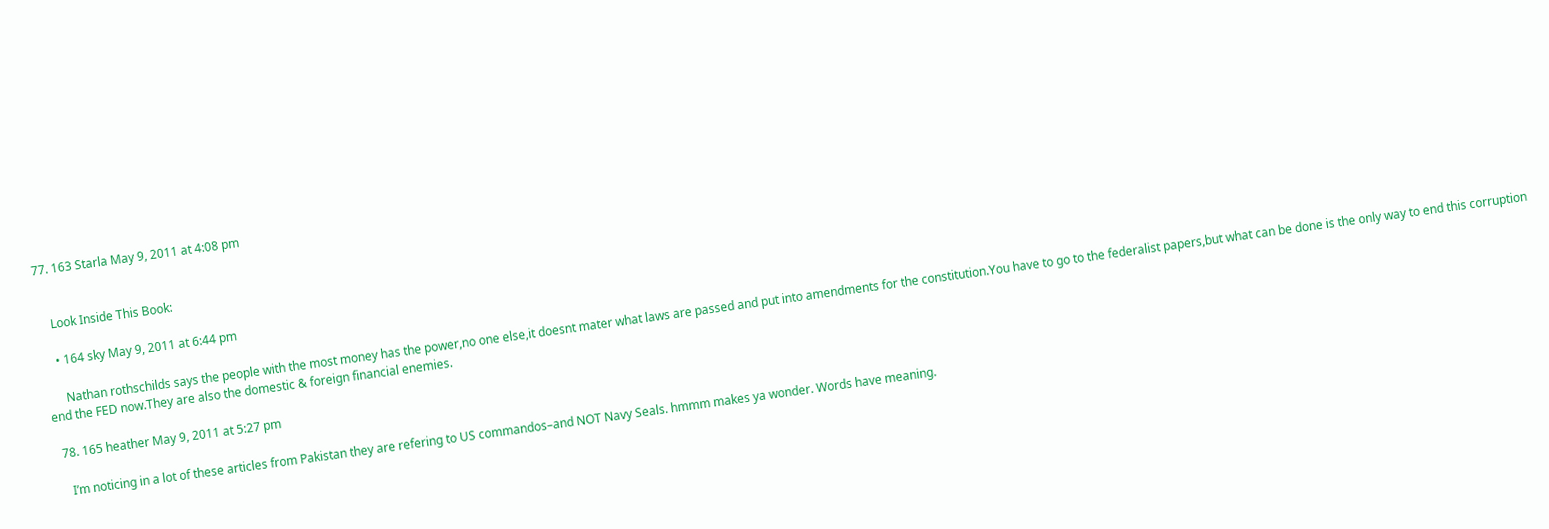77. 163 Starla May 9, 2011 at 4:08 pm


    Look Inside This Book:

    • 164 sky May 9, 2011 at 6:44 pm

      Nathan rothschilds says the people with the most money has the power,no one else,it doesnt mater what laws are passed and put into amendments for the constitution.You have to go to the federalist papers,but what can be done is the only way to end this corruption end the FED now.They are also the domestic & foreign financial enemies.

  78. 165 heather May 9, 2011 at 5:27 pm

    I’m noticing in a lot of these articles from Pakistan they are refering to US commandos–and NOT Navy Seals. hmmm makes ya wonder. Words have meaning.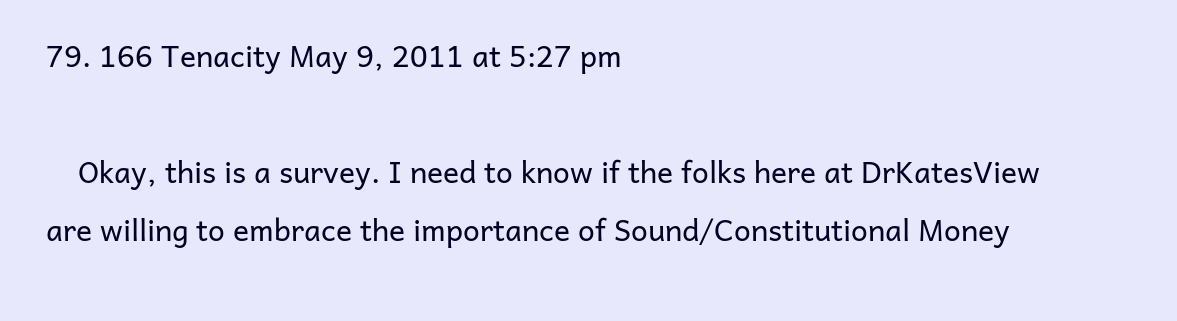79. 166 Tenacity May 9, 2011 at 5:27 pm

    Okay, this is a survey. I need to know if the folks here at DrKatesView are willing to embrace the importance of Sound/Constitutional Money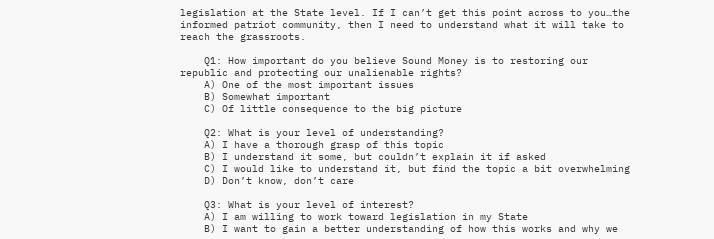legislation at the State level. If I can’t get this point across to you…the informed patriot community, then I need to understand what it will take to reach the grassroots.

    Q1: How important do you believe Sound Money is to restoring our republic and protecting our unalienable rights?
    A) One of the most important issues
    B) Somewhat important
    C) Of little consequence to the big picture

    Q2: What is your level of understanding?
    A) I have a thorough grasp of this topic
    B) I understand it some, but couldn’t explain it if asked
    C) I would like to understand it, but find the topic a bit overwhelming
    D) Don’t know, don’t care

    Q3: What is your level of interest?
    A) I am willing to work toward legislation in my State
    B) I want to gain a better understanding of how this works and why we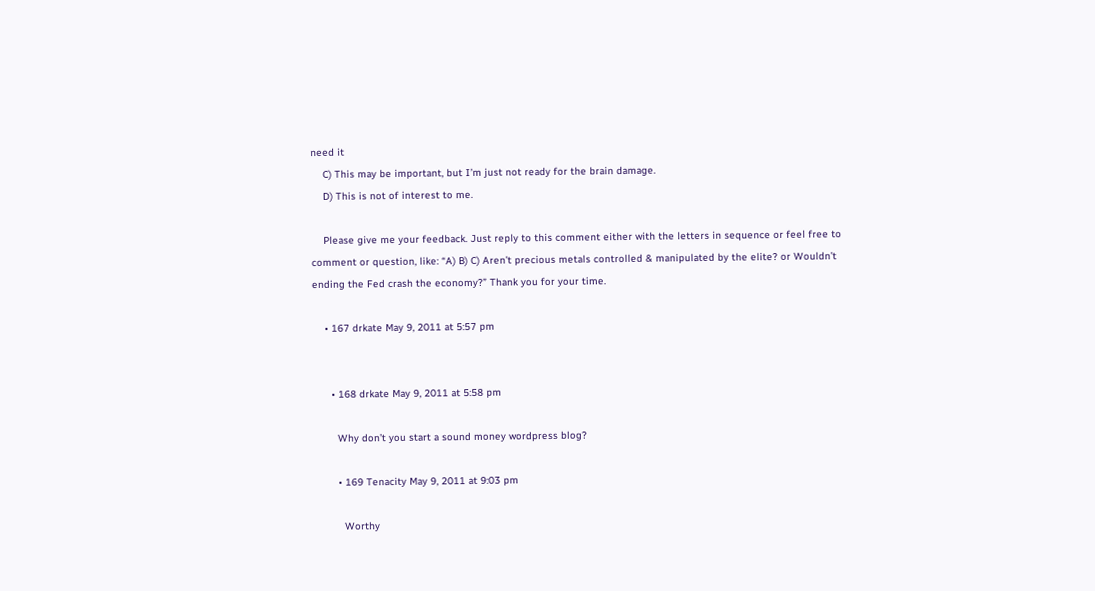need it
    C) This may be important, but I’m just not ready for the brain damage.
    D) This is not of interest to me.

    Please give me your feedback. Just reply to this comment either with the letters in sequence or feel free to comment or question, like: “A) B) C) Aren’t precious metals controlled & manipulated by the elite? or Wouldn’t ending the Fed crash the economy?” Thank you for your time.

    • 167 drkate May 9, 2011 at 5:57 pm


      • 168 drkate May 9, 2011 at 5:58 pm

        Why don’t you start a sound money wordpress blog?

        • 169 Tenacity May 9, 2011 at 9:03 pm

          Worthy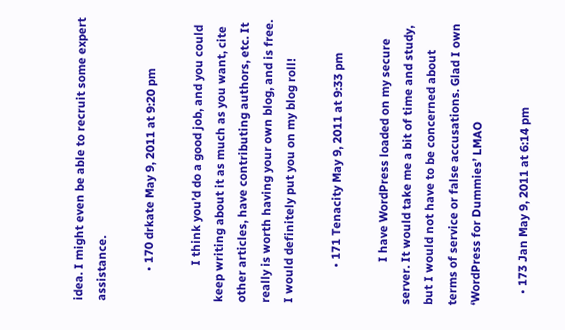idea. I might even be able to recruit some expert assistance.

          • 170 drkate May 9, 2011 at 9:20 pm

            I think you’d do a good job, and you could keep writing about it as much as you want, cite other articles, have contributing authors, etc. It really is worth having your own blog, and is free. I would definitely put you on my blog roll!

            • 171 Tenacity May 9, 2011 at 9:33 pm

              I have WordPress loaded on my secure server. It would take me a bit of time and study, but I would not have to be concerned about terms of service or false accusations. Glad I own ‘WordPress for Dummies’ LMAO

    • 173 Jan May 9, 2011 at 6:14 pm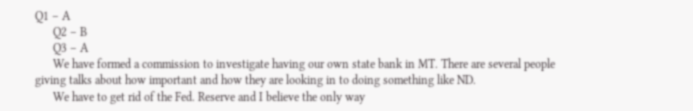Q1 – A
      Q2 – B
      Q3 – A
      We have formed a commission to investigate having our own state bank in MT. There are several people giving talks about how important and how they are looking in to doing something like ND.
      We have to get rid of the Fed. Reserve and I believe the only way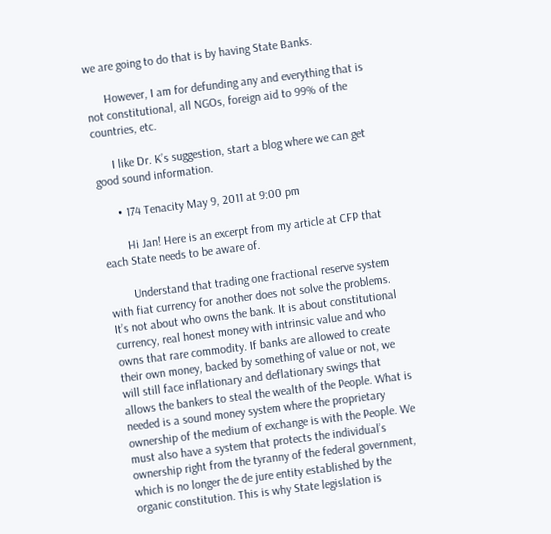we are going to do that is by having State Banks.

      However, I am for defunding any and everything that is not constitutional, all NGOs, foreign aid to 99% of the countries, etc.

      I like Dr. K’s suggestion, start a blog where we can get good sound information.

      • 174 Tenacity May 9, 2011 at 9:00 pm

        Hi Jan! Here is an excerpt from my article at CFP that each State needs to be aware of.

        Understand that trading one fractional reserve system with fiat currency for another does not solve the problems. It’s not about who owns the bank. It is about constitutional currency, real honest money with intrinsic value and who owns that rare commodity. If banks are allowed to create their own money, backed by something of value or not, we will still face inflationary and deflationary swings that allows the bankers to steal the wealth of the People. What is needed is a sound money system where the proprietary ownership of the medium of exchange is with the People. We must also have a system that protects the individual’s ownership right from the tyranny of the federal government, which is no longer the de jure entity established by the organic constitution. This is why State legislation is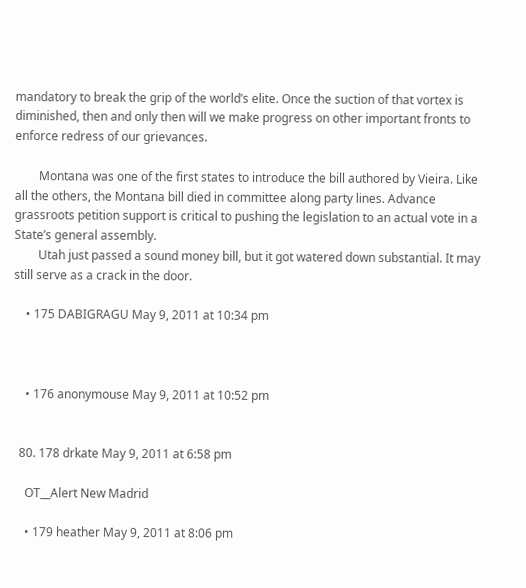mandatory to break the grip of the world’s elite. Once the suction of that vortex is diminished, then and only then will we make progress on other important fronts to enforce redress of our grievances.

        Montana was one of the first states to introduce the bill authored by Vieira. Like all the others, the Montana bill died in committee along party lines. Advance grassroots petition support is critical to pushing the legislation to an actual vote in a State’s general assembly.
        Utah just passed a sound money bill, but it got watered down substantial. It may still serve as a crack in the door.

    • 175 DABIGRAGU May 9, 2011 at 10:34 pm



    • 176 anonymouse May 9, 2011 at 10:52 pm


  80. 178 drkate May 9, 2011 at 6:58 pm

    OT__Alert New Madrid

    • 179 heather May 9, 2011 at 8:06 pm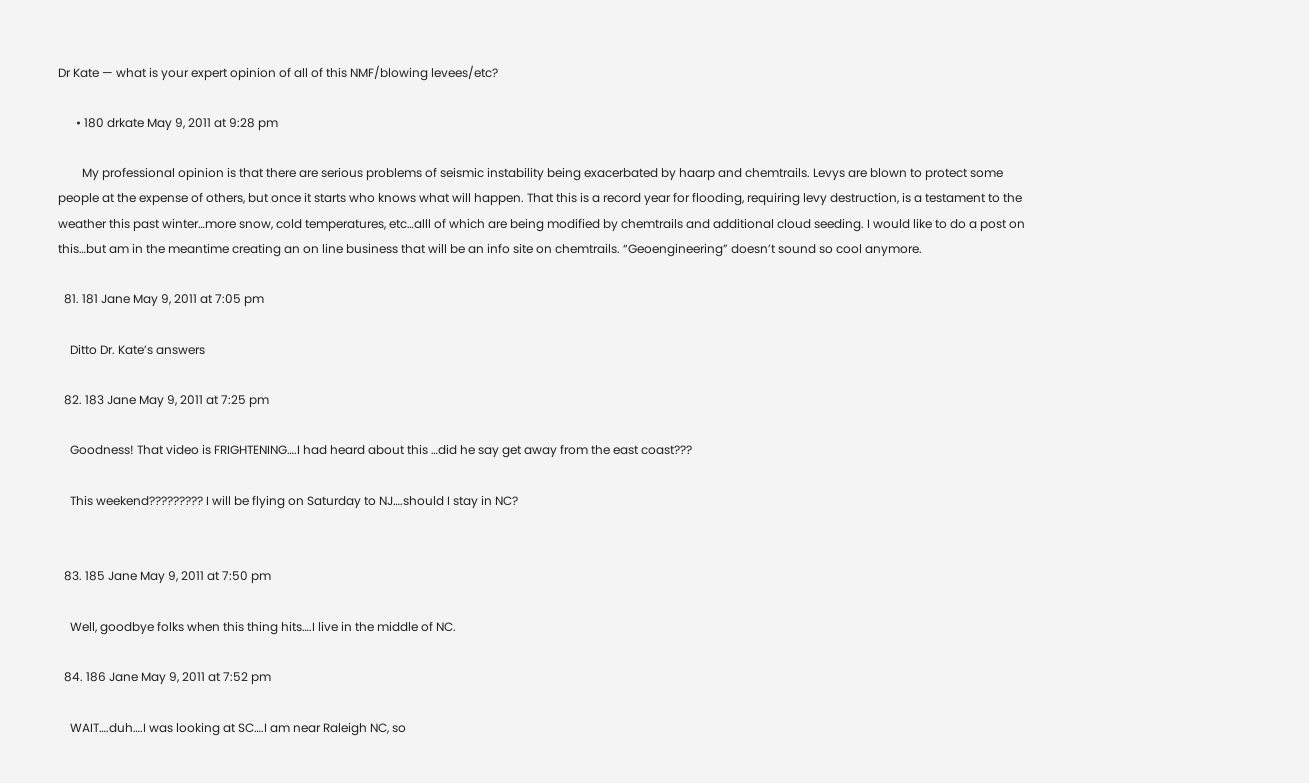Dr Kate — what is your expert opinion of all of this NMF/blowing levees/etc?

      • 180 drkate May 9, 2011 at 9:28 pm

        My professional opinion is that there are serious problems of seismic instability being exacerbated by haarp and chemtrails. Levys are blown to protect some people at the expense of others, but once it starts who knows what will happen. That this is a record year for flooding, requiring levy destruction, is a testament to the weather this past winter…more snow, cold temperatures, etc…alll of which are being modified by chemtrails and additional cloud seeding. I would like to do a post on this…but am in the meantime creating an on line business that will be an info site on chemtrails. “Geoengineering” doesn’t sound so cool anymore.

  81. 181 Jane May 9, 2011 at 7:05 pm

    Ditto Dr. Kate’s answers

  82. 183 Jane May 9, 2011 at 7:25 pm

    Goodness! That video is FRIGHTENING….I had heard about this …did he say get away from the east coast???

    This weekend????????? I will be flying on Saturday to NJ….should I stay in NC?


  83. 185 Jane May 9, 2011 at 7:50 pm

    Well, goodbye folks when this thing hits….I live in the middle of NC.

  84. 186 Jane May 9, 2011 at 7:52 pm

    WAIT….duh….I was looking at SC….I am near Raleigh NC, so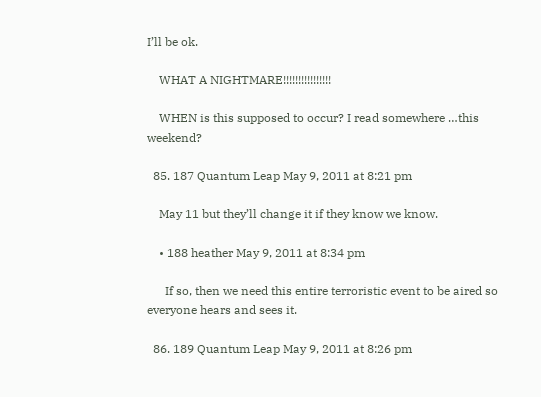I’ll be ok.

    WHAT A NIGHTMARE!!!!!!!!!!!!!!!!

    WHEN is this supposed to occur? I read somewhere …this weekend?

  85. 187 Quantum Leap May 9, 2011 at 8:21 pm

    May 11 but they’ll change it if they know we know.

    • 188 heather May 9, 2011 at 8:34 pm

      If so, then we need this entire terroristic event to be aired so everyone hears and sees it.

  86. 189 Quantum Leap May 9, 2011 at 8:26 pm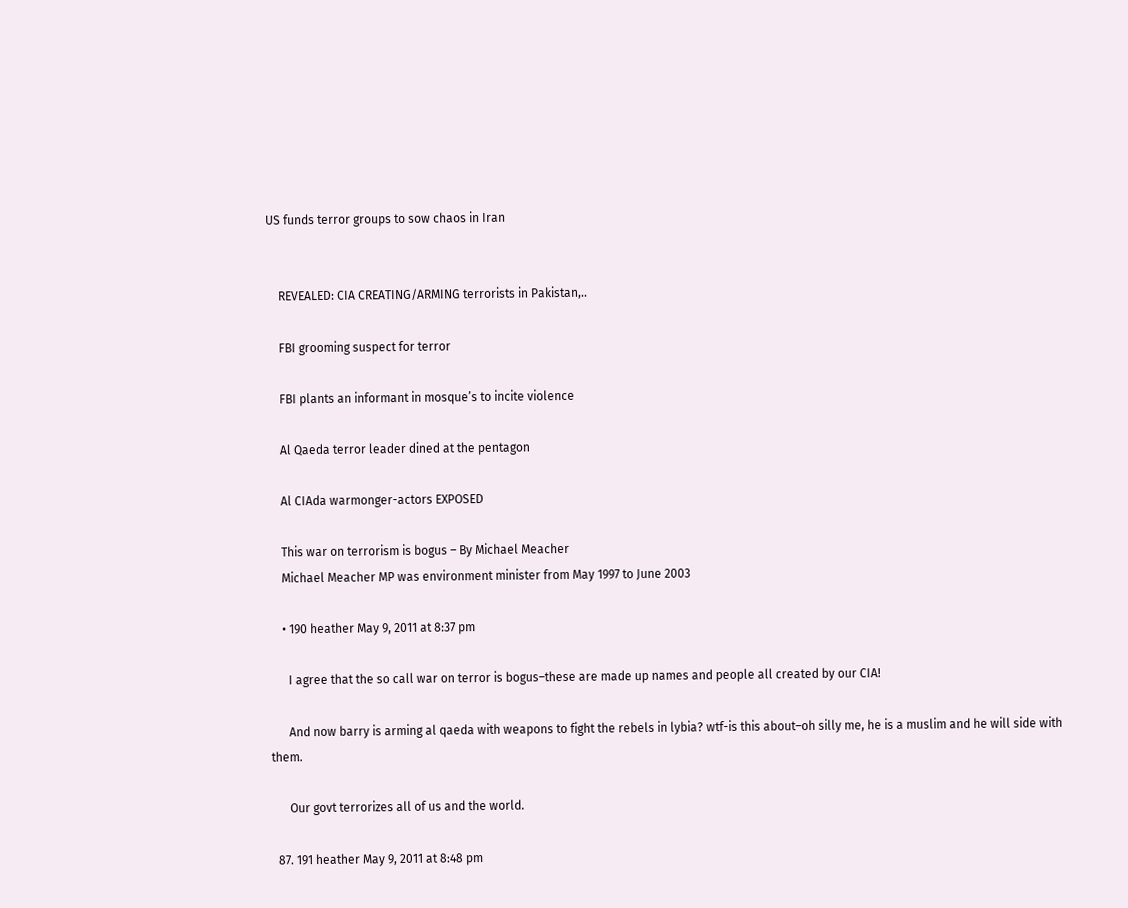US funds terror groups to sow chaos in Iran


    REVEALED: CIA CREATING/ARMING terrorists in Pakistan,..

    FBI grooming suspect for terror

    FBI plants an informant in mosque’s to incite violence

    Al Qaeda terror leader dined at the pentagon

    Al CIAda warmonger-actors EXPOSED

    This war on terrorism is bogus – By Michael Meacher
    Michael Meacher MP was environment minister from May 1997 to June 2003

    • 190 heather May 9, 2011 at 8:37 pm

      I agree that the so call war on terror is bogus–these are made up names and people all created by our CIA!

      And now barry is arming al qaeda with weapons to fight the rebels in lybia? wtf-is this about–oh silly me, he is a muslim and he will side with them.

      Our govt terrorizes all of us and the world.

  87. 191 heather May 9, 2011 at 8:48 pm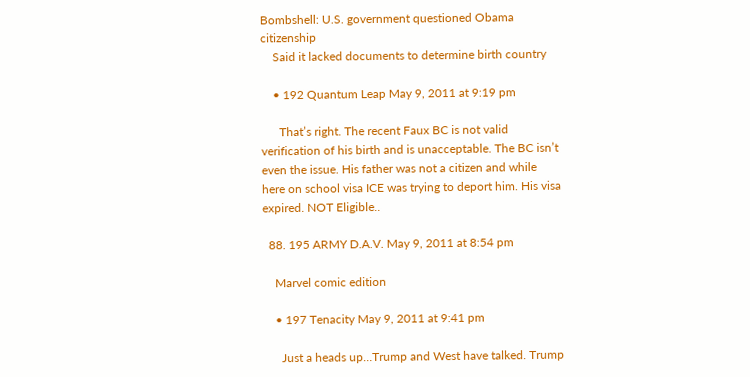Bombshell: U.S. government questioned Obama citizenship
    Said it lacked documents to determine birth country

    • 192 Quantum Leap May 9, 2011 at 9:19 pm

      That’s right. The recent Faux BC is not valid verification of his birth and is unacceptable. The BC isn’t even the issue. His father was not a citizen and while here on school visa ICE was trying to deport him. His visa expired. NOT Eligible..

  88. 195 ARMY D.A.V. May 9, 2011 at 8:54 pm

    Marvel comic edition

    • 197 Tenacity May 9, 2011 at 9:41 pm

      Just a heads up…Trump and West have talked. Trump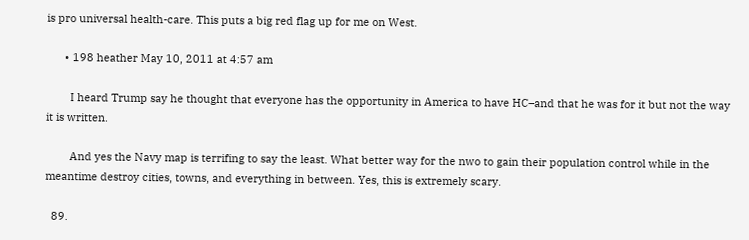is pro universal health-care. This puts a big red flag up for me on West.

      • 198 heather May 10, 2011 at 4:57 am

        I heard Trump say he thought that everyone has the opportunity in America to have HC–and that he was for it but not the way it is written.

        And yes the Navy map is terrifing to say the least. What better way for the nwo to gain their population control while in the meantime destroy cities, towns, and everything in between. Yes, this is extremely scary.

  89.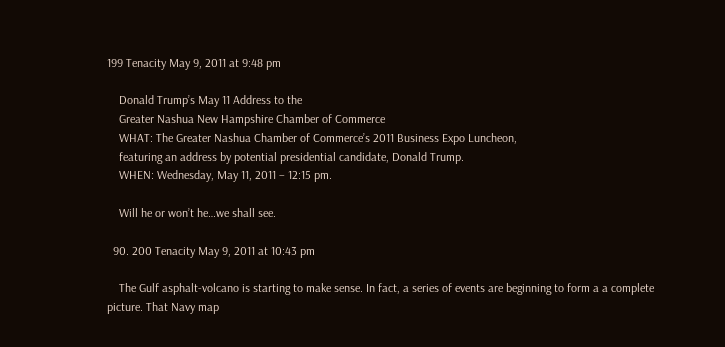199 Tenacity May 9, 2011 at 9:48 pm

    Donald Trump’s May 11 Address to the
    Greater Nashua New Hampshire Chamber of Commerce
    WHAT: The Greater Nashua Chamber of Commerce’s 2011 Business Expo Luncheon,
    featuring an address by potential presidential candidate, Donald Trump.
    WHEN: Wednesday, May 11, 2011 – 12:15 pm.

    Will he or won’t he…we shall see.

  90. 200 Tenacity May 9, 2011 at 10:43 pm

    The Gulf asphalt-volcano is starting to make sense. In fact, a series of events are beginning to form a a complete picture. That Navy map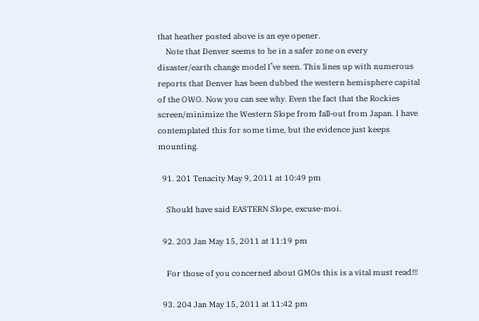that heather posted above is an eye opener.
    Note that Denver seems to be in a safer zone on every disaster/earth change model I’ve seen. This lines up with numerous reports that Denver has been dubbed the western hemisphere capital of the OWO. Now you can see why. Even the fact that the Rockies screen/minimize the Western Slope from fall-out from Japan. I have contemplated this for some time, but the evidence just keeps mounting.

  91. 201 Tenacity May 9, 2011 at 10:49 pm

    Should have said EASTERN Slope, excuse-moi.

  92. 203 Jan May 15, 2011 at 11:19 pm

    For those of you concerned about GMOs this is a vital must read!!!

  93. 204 Jan May 15, 2011 at 11:42 pm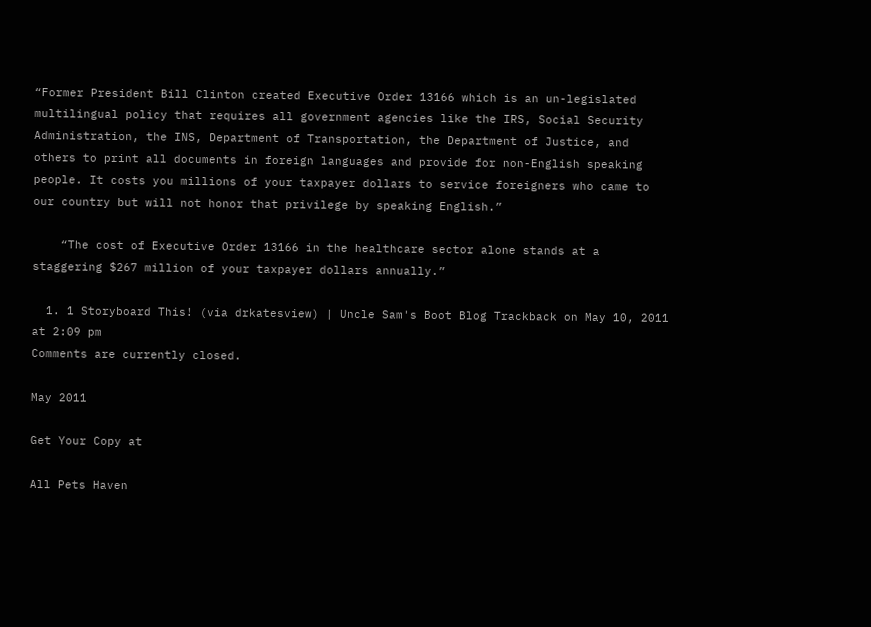“Former President Bill Clinton created Executive Order 13166 which is an un-legislated multilingual policy that requires all government agencies like the IRS, Social Security Administration, the INS, Department of Transportation, the Department of Justice, and others to print all documents in foreign languages and provide for non-English speaking people. It costs you millions of your taxpayer dollars to service foreigners who came to our country but will not honor that privilege by speaking English.”

    “The cost of Executive Order 13166 in the healthcare sector alone stands at a staggering $267 million of your taxpayer dollars annually.”

  1. 1 Storyboard This! (via drkatesview) | Uncle Sam's Boot Blog Trackback on May 10, 2011 at 2:09 pm
Comments are currently closed.

May 2011

Get Your Copy at

All Pets Haven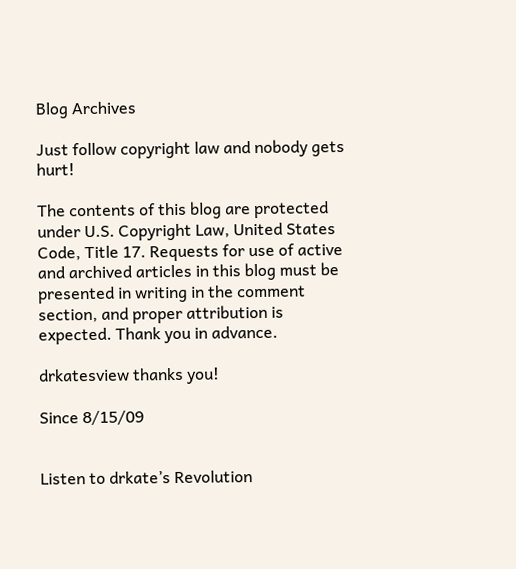Blog Archives

Just follow copyright law and nobody gets hurt!

The contents of this blog are protected under U.S. Copyright Law, United States Code, Title 17. Requests for use of active and archived articles in this blog must be presented in writing in the comment section, and proper attribution is expected. Thank you in advance.

drkatesview thanks you!

Since 8/15/09


Listen to drkate’s Revolution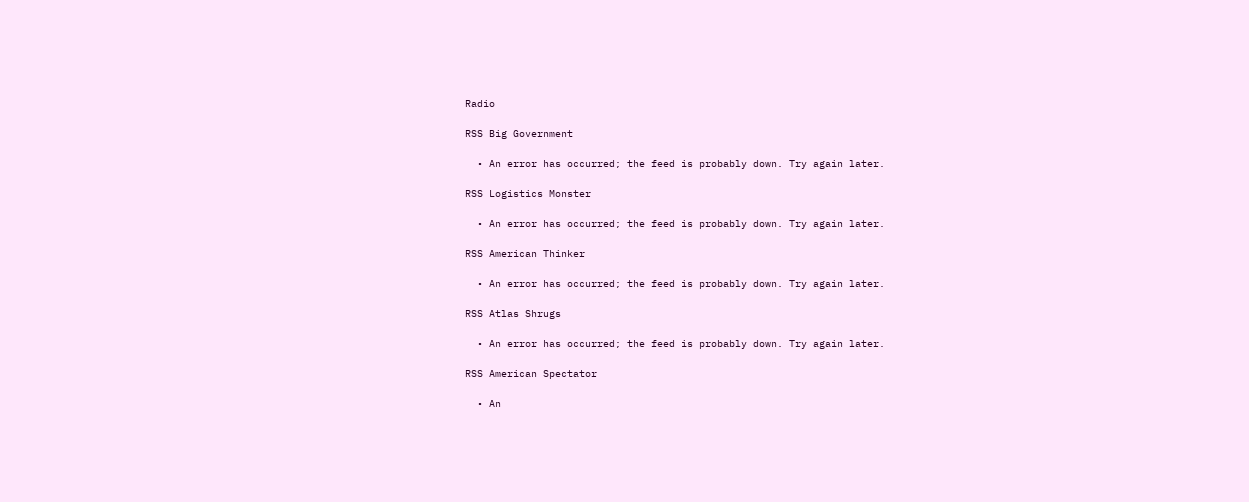Radio

RSS Big Government

  • An error has occurred; the feed is probably down. Try again later.

RSS Logistics Monster

  • An error has occurred; the feed is probably down. Try again later.

RSS American Thinker

  • An error has occurred; the feed is probably down. Try again later.

RSS Atlas Shrugs

  • An error has occurred; the feed is probably down. Try again later.

RSS American Spectator

  • An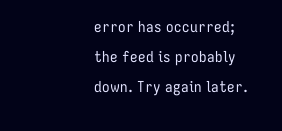error has occurred; the feed is probably down. Try again later.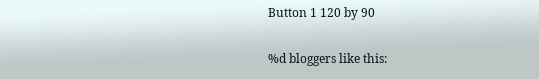Button 1 120 by 90

%d bloggers like this: